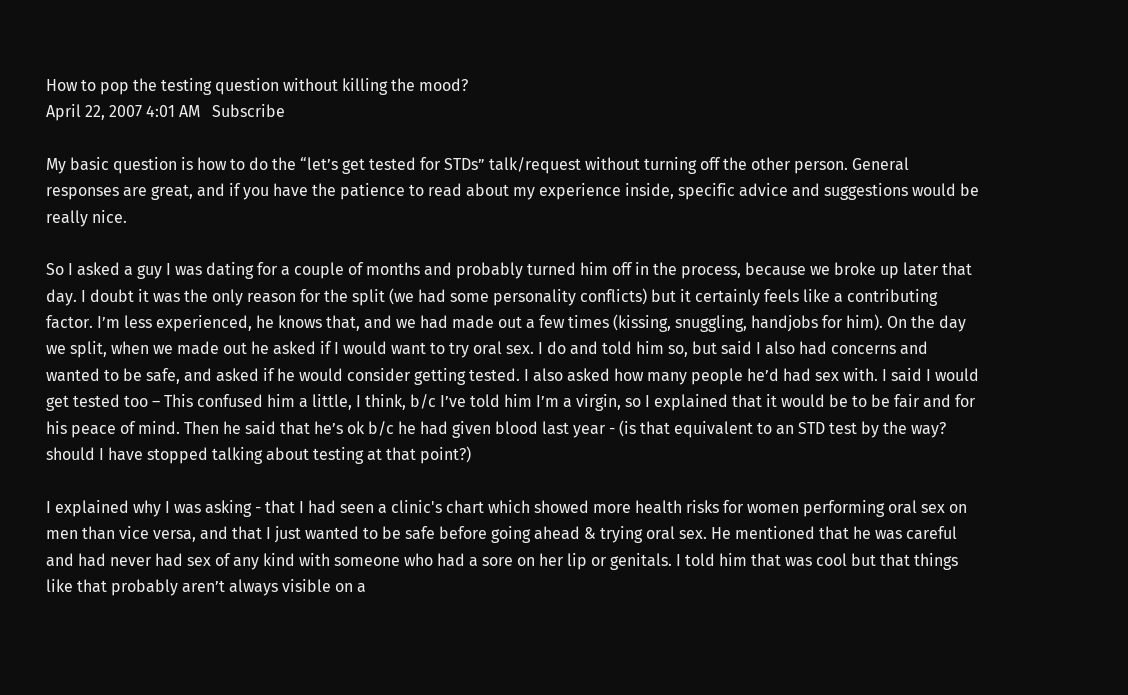How to pop the testing question without killing the mood?
April 22, 2007 4:01 AM   Subscribe

My basic question is how to do the “let’s get tested for STDs” talk/request without turning off the other person. General responses are great, and if you have the patience to read about my experience inside, specific advice and suggestions would be really nice.

So I asked a guy I was dating for a couple of months and probably turned him off in the process, because we broke up later that day. I doubt it was the only reason for the split (we had some personality conflicts) but it certainly feels like a contributing factor. I’m less experienced, he knows that, and we had made out a few times (kissing, snuggling, handjobs for him). On the day we split, when we made out he asked if I would want to try oral sex. I do and told him so, but said I also had concerns and wanted to be safe, and asked if he would consider getting tested. I also asked how many people he’d had sex with. I said I would get tested too – This confused him a little, I think, b/c I’ve told him I’m a virgin, so I explained that it would be to be fair and for his peace of mind. Then he said that he’s ok b/c he had given blood last year - (is that equivalent to an STD test by the way? should I have stopped talking about testing at that point?)

I explained why I was asking - that I had seen a clinic's chart which showed more health risks for women performing oral sex on men than vice versa, and that I just wanted to be safe before going ahead & trying oral sex. He mentioned that he was careful and had never had sex of any kind with someone who had a sore on her lip or genitals. I told him that was cool but that things like that probably aren’t always visible on a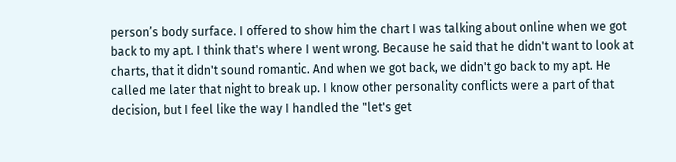person’s body surface. I offered to show him the chart I was talking about online when we got back to my apt. I think that's where I went wrong. Because he said that he didn't want to look at charts, that it didn't sound romantic. And when we got back, we didn't go back to my apt. He called me later that night to break up. I know other personality conflicts were a part of that decision, but I feel like the way I handled the "let's get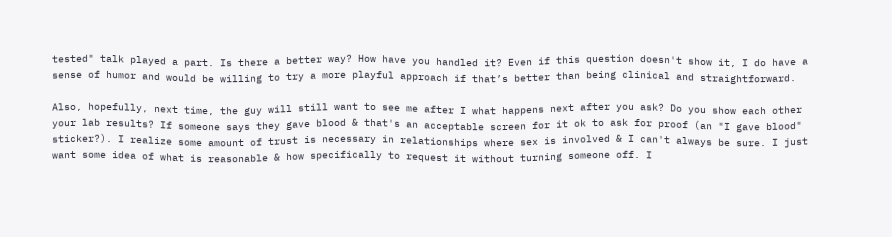tested" talk played a part. Is there a better way? How have you handled it? Even if this question doesn't show it, I do have a sense of humor and would be willing to try a more playful approach if that’s better than being clinical and straightforward.

Also, hopefully, next time, the guy will still want to see me after I what happens next after you ask? Do you show each other your lab results? If someone says they gave blood & that's an acceptable screen for it ok to ask for proof (an "I gave blood" sticker?). I realize some amount of trust is necessary in relationships where sex is involved & I can't always be sure. I just want some idea of what is reasonable & how specifically to request it without turning someone off. I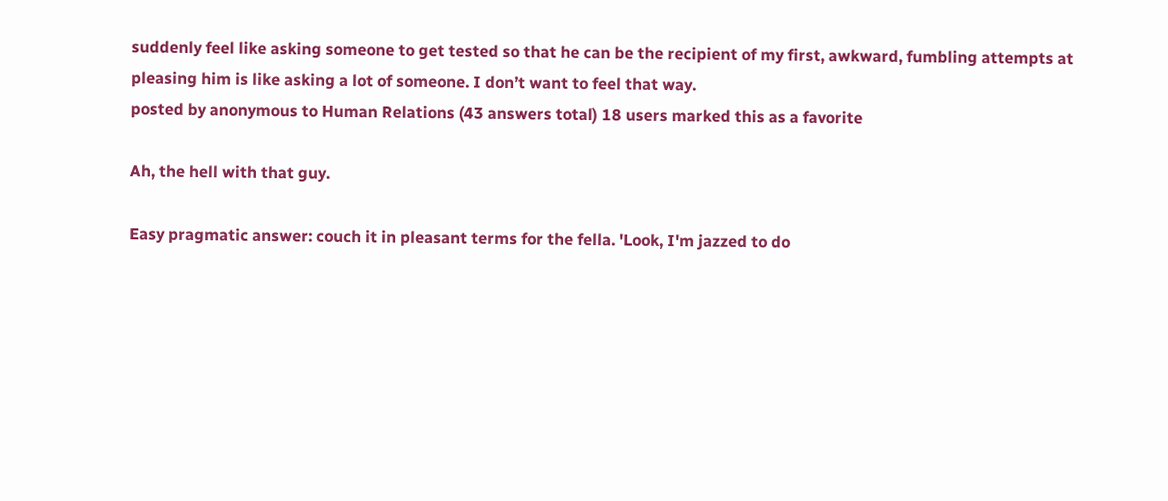suddenly feel like asking someone to get tested so that he can be the recipient of my first, awkward, fumbling attempts at pleasing him is like asking a lot of someone. I don’t want to feel that way.
posted by anonymous to Human Relations (43 answers total) 18 users marked this as a favorite

Ah, the hell with that guy.

Easy pragmatic answer: couch it in pleasant terms for the fella. 'Look, I'm jazzed to do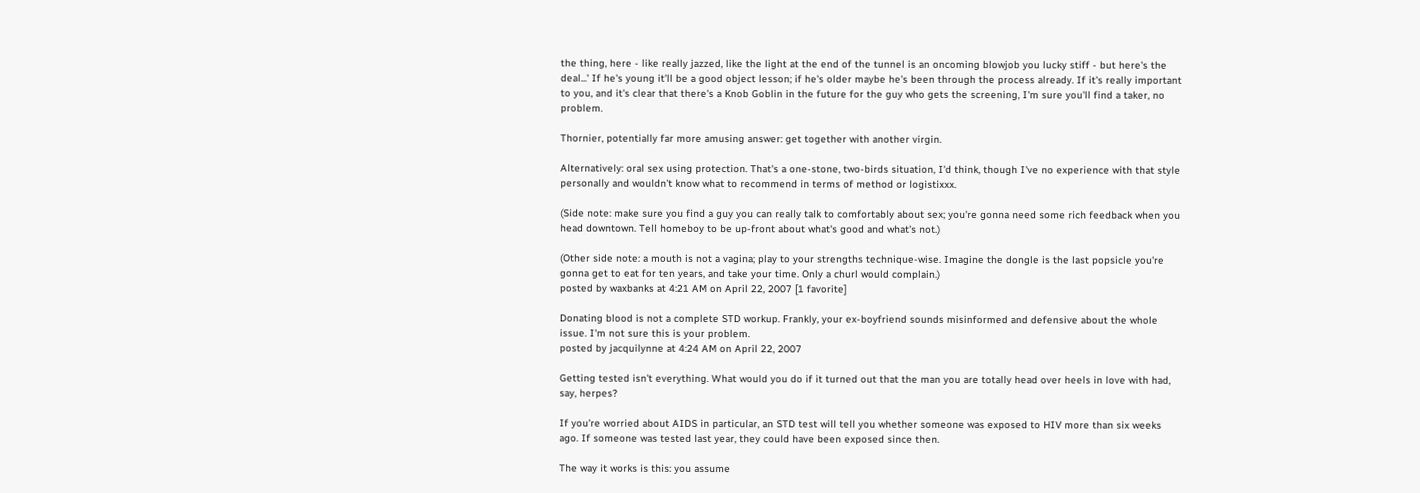the thing, here - like really jazzed, like the light at the end of the tunnel is an oncoming blowjob you lucky stiff - but here's the deal...' If he's young it'll be a good object lesson; if he's older maybe he's been through the process already. If it's really important to you, and it's clear that there's a Knob Goblin in the future for the guy who gets the screening, I'm sure you'll find a taker, no problem.

Thornier, potentially far more amusing answer: get together with another virgin.

Alternatively: oral sex using protection. That's a one-stone, two-birds situation, I'd think, though I've no experience with that style personally and wouldn't know what to recommend in terms of method or logistixxx.

(Side note: make sure you find a guy you can really talk to comfortably about sex; you're gonna need some rich feedback when you head downtown. Tell homeboy to be up-front about what's good and what's not.)

(Other side note: a mouth is not a vagina; play to your strengths technique-wise. Imagine the dongle is the last popsicle you're gonna get to eat for ten years, and take your time. Only a churl would complain.)
posted by waxbanks at 4:21 AM on April 22, 2007 [1 favorite]

Donating blood is not a complete STD workup. Frankly, your ex-boyfriend sounds misinformed and defensive about the whole issue. I'm not sure this is your problem.
posted by jacquilynne at 4:24 AM on April 22, 2007

Getting tested isn't everything. What would you do if it turned out that the man you are totally head over heels in love with had, say, herpes?

If you're worried about AIDS in particular, an STD test will tell you whether someone was exposed to HIV more than six weeks ago. If someone was tested last year, they could have been exposed since then.

The way it works is this: you assume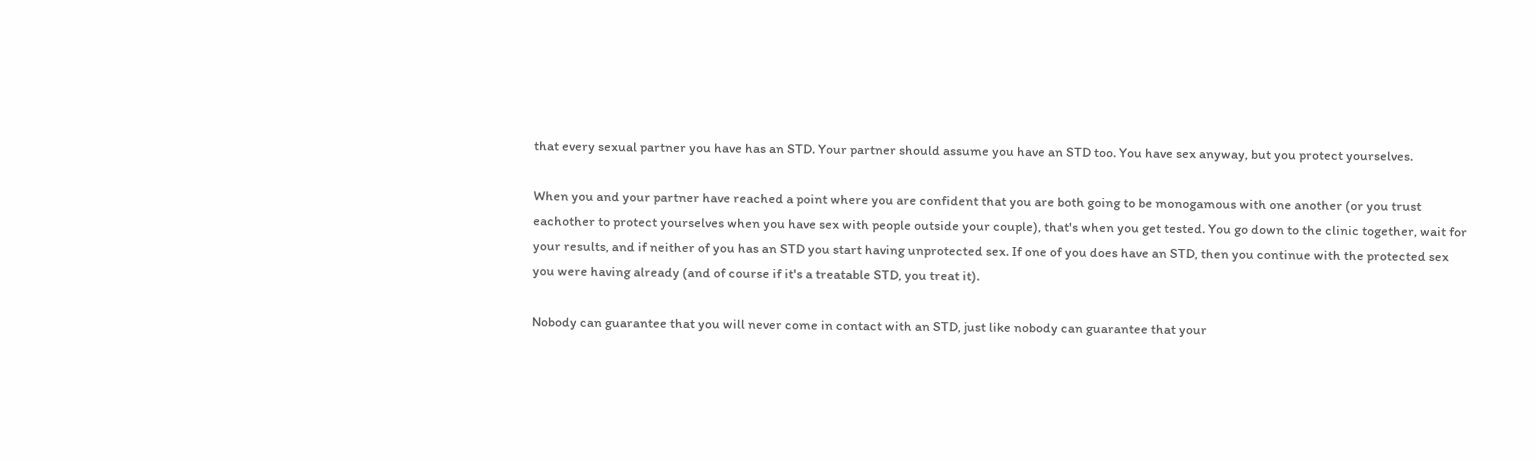that every sexual partner you have has an STD. Your partner should assume you have an STD too. You have sex anyway, but you protect yourselves.

When you and your partner have reached a point where you are confident that you are both going to be monogamous with one another (or you trust eachother to protect yourselves when you have sex with people outside your couple), that's when you get tested. You go down to the clinic together, wait for your results, and if neither of you has an STD you start having unprotected sex. If one of you does have an STD, then you continue with the protected sex you were having already (and of course if it's a treatable STD, you treat it).

Nobody can guarantee that you will never come in contact with an STD, just like nobody can guarantee that your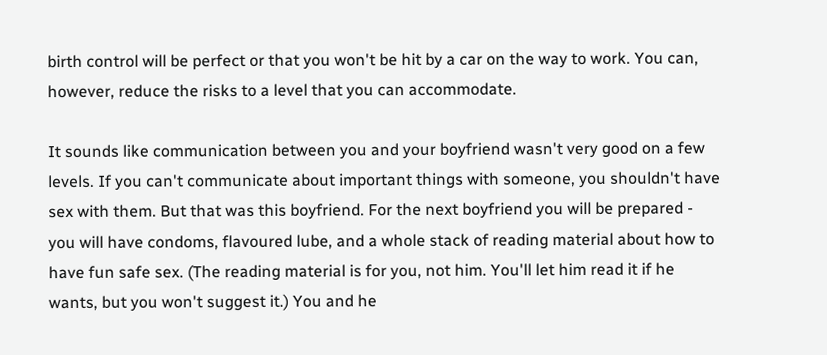birth control will be perfect or that you won't be hit by a car on the way to work. You can, however, reduce the risks to a level that you can accommodate.

It sounds like communication between you and your boyfriend wasn't very good on a few levels. If you can't communicate about important things with someone, you shouldn't have sex with them. But that was this boyfriend. For the next boyfriend you will be prepared - you will have condoms, flavoured lube, and a whole stack of reading material about how to have fun safe sex. (The reading material is for you, not him. You'll let him read it if he wants, but you won't suggest it.) You and he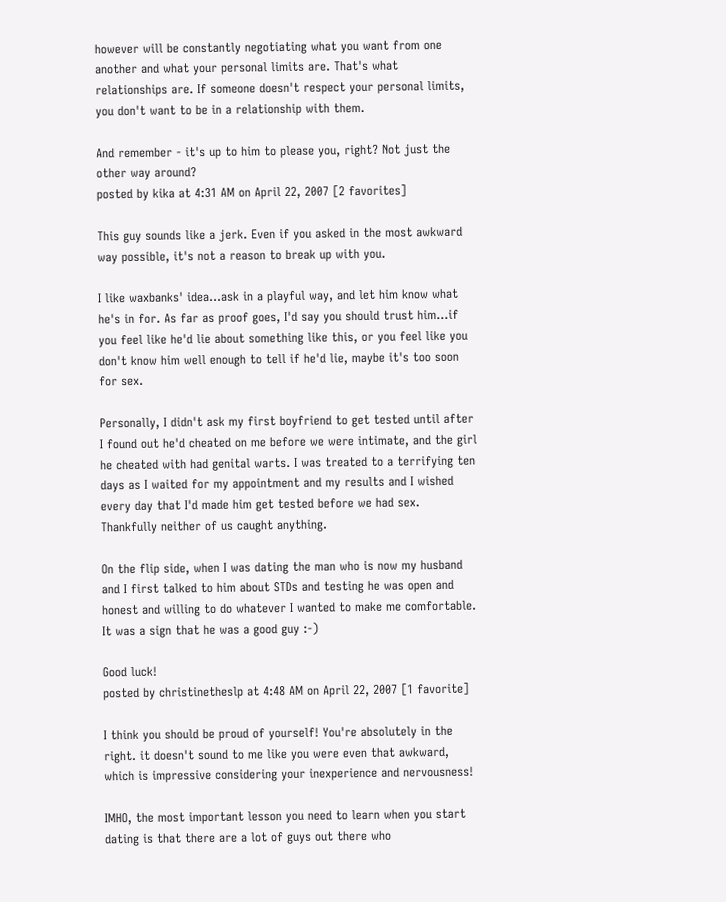however will be constantly negotiating what you want from one another and what your personal limits are. That's what relationships are. If someone doesn't respect your personal limits, you don't want to be in a relationship with them.

And remember - it's up to him to please you, right? Not just the other way around?
posted by kika at 4:31 AM on April 22, 2007 [2 favorites]

This guy sounds like a jerk. Even if you asked in the most awkward way possible, it's not a reason to break up with you.

I like waxbanks' idea...ask in a playful way, and let him know what he's in for. As far as proof goes, I'd say you should trust him...if you feel like he'd lie about something like this, or you feel like you don't know him well enough to tell if he'd lie, maybe it's too soon for sex.

Personally, I didn't ask my first boyfriend to get tested until after I found out he'd cheated on me before we were intimate, and the girl he cheated with had genital warts. I was treated to a terrifying ten days as I waited for my appointment and my results and I wished every day that I'd made him get tested before we had sex. Thankfully neither of us caught anything.

On the flip side, when I was dating the man who is now my husband and I first talked to him about STDs and testing he was open and honest and willing to do whatever I wanted to make me comfortable. It was a sign that he was a good guy :-)

Good luck!
posted by christinetheslp at 4:48 AM on April 22, 2007 [1 favorite]

I think you should be proud of yourself! You're absolutely in the right. it doesn't sound to me like you were even that awkward, which is impressive considering your inexperience and nervousness!

IMHO, the most important lesson you need to learn when you start dating is that there are a lot of guys out there who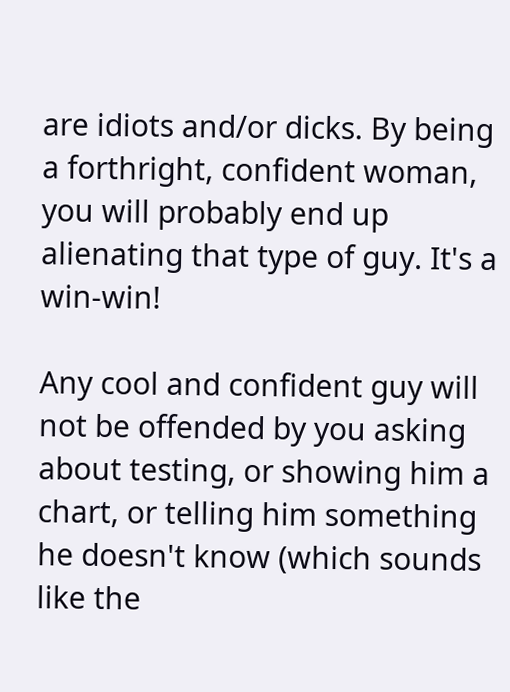are idiots and/or dicks. By being a forthright, confident woman, you will probably end up alienating that type of guy. It's a win-win!

Any cool and confident guy will not be offended by you asking about testing, or showing him a chart, or telling him something he doesn't know (which sounds like the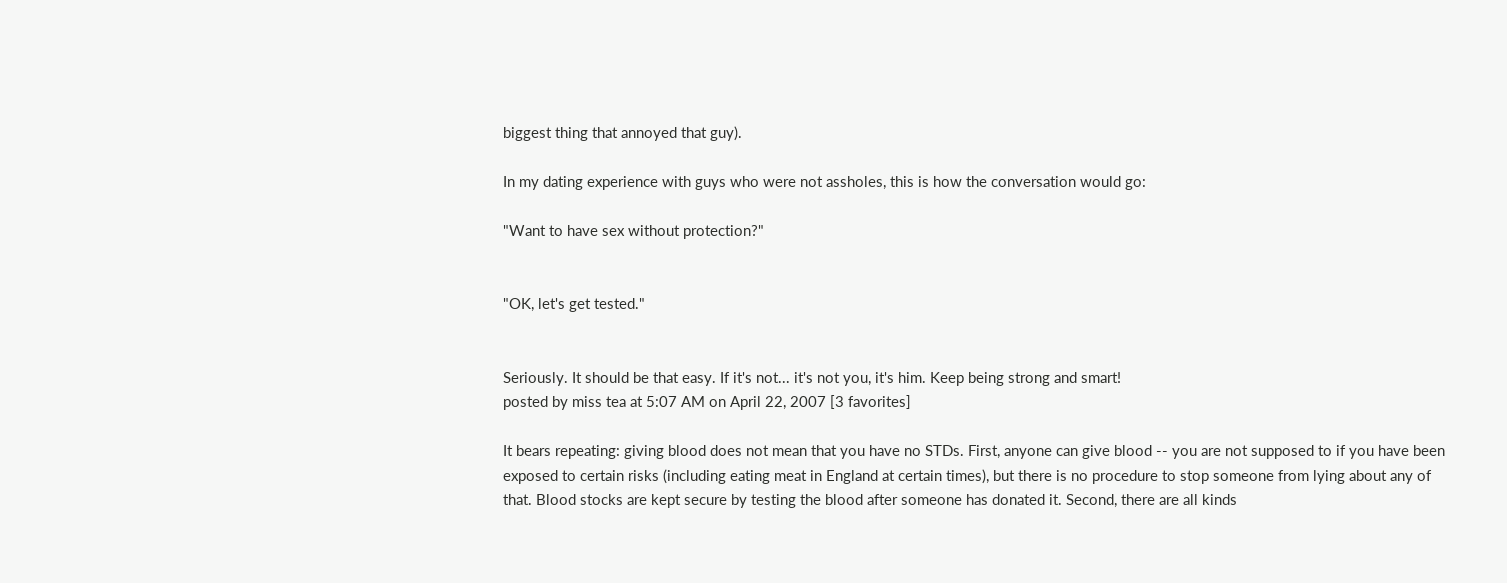biggest thing that annoyed that guy).

In my dating experience with guys who were not assholes, this is how the conversation would go:

"Want to have sex without protection?"


"OK, let's get tested."


Seriously. It should be that easy. If it's not... it's not you, it's him. Keep being strong and smart!
posted by miss tea at 5:07 AM on April 22, 2007 [3 favorites]

It bears repeating: giving blood does not mean that you have no STDs. First, anyone can give blood -- you are not supposed to if you have been exposed to certain risks (including eating meat in England at certain times), but there is no procedure to stop someone from lying about any of that. Blood stocks are kept secure by testing the blood after someone has donated it. Second, there are all kinds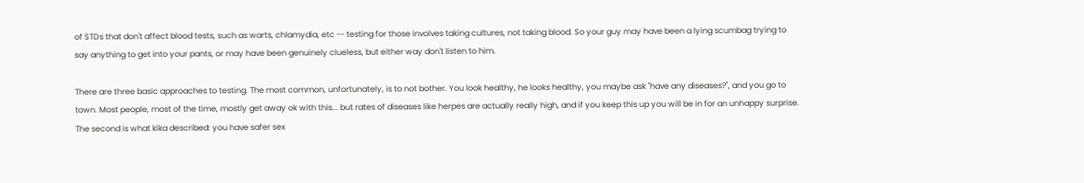of STDs that don't affect blood tests, such as warts, chlamydia, etc -- testing for those involves taking cultures, not taking blood. So your guy may have been a lying scumbag trying to say anything to get into your pants, or may have been genuinely clueless, but either way don't listen to him.

There are three basic approaches to testing. The most common, unfortunately, is to not bother. You look healthy, he looks healthy, you maybe ask "have any diseases?", and you go to town. Most people, most of the time, mostly get away ok with this... but rates of diseases like herpes are actually really high, and if you keep this up you will be in for an unhappy surprise. The second is what kika described: you have safer sex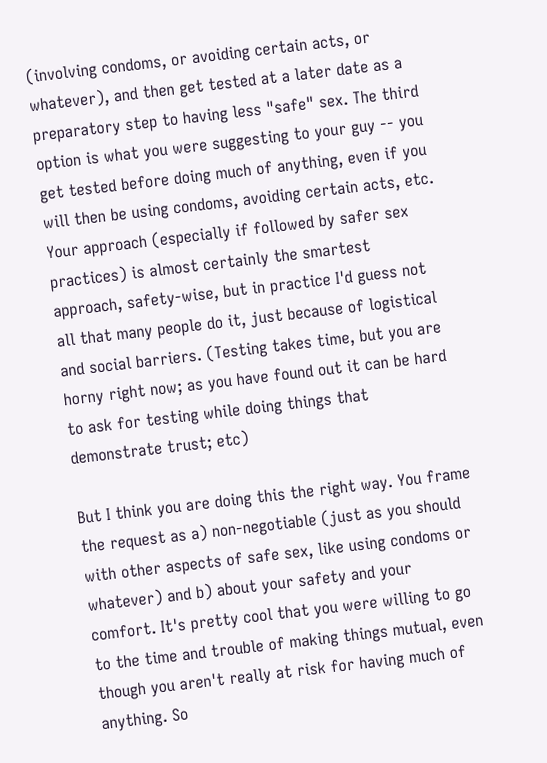(involving condoms, or avoiding certain acts, or whatever), and then get tested at a later date as a preparatory step to having less "safe" sex. The third option is what you were suggesting to your guy -- you get tested before doing much of anything, even if you will then be using condoms, avoiding certain acts, etc. Your approach (especially if followed by safer sex practices) is almost certainly the smartest approach, safety-wise, but in practice I'd guess not all that many people do it, just because of logistical and social barriers. (Testing takes time, but you are horny right now; as you have found out it can be hard to ask for testing while doing things that demonstrate trust; etc)

But I think you are doing this the right way. You frame the request as a) non-negotiable (just as you should with other aspects of safe sex, like using condoms or whatever) and b) about your safety and your comfort. It's pretty cool that you were willing to go to the time and trouble of making things mutual, even though you aren't really at risk for having much of anything. So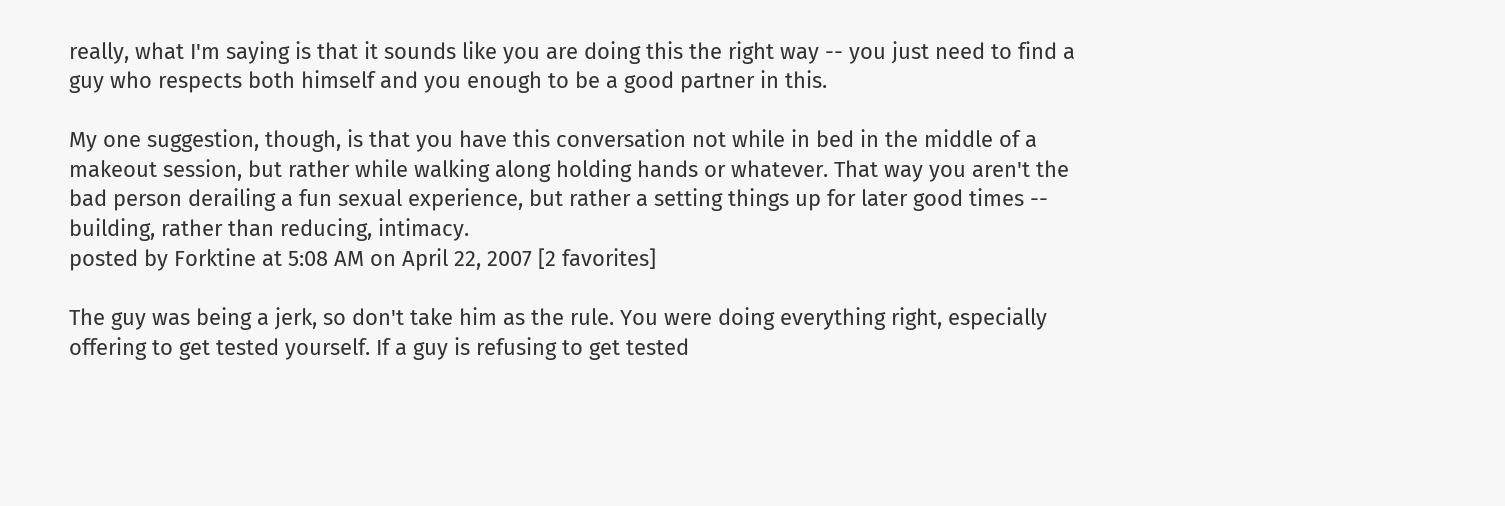really, what I'm saying is that it sounds like you are doing this the right way -- you just need to find a guy who respects both himself and you enough to be a good partner in this.

My one suggestion, though, is that you have this conversation not while in bed in the middle of a makeout session, but rather while walking along holding hands or whatever. That way you aren't the bad person derailing a fun sexual experience, but rather a setting things up for later good times -- building, rather than reducing, intimacy.
posted by Forktine at 5:08 AM on April 22, 2007 [2 favorites]

The guy was being a jerk, so don't take him as the rule. You were doing everything right, especially offering to get tested yourself. If a guy is refusing to get tested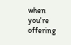when you're offering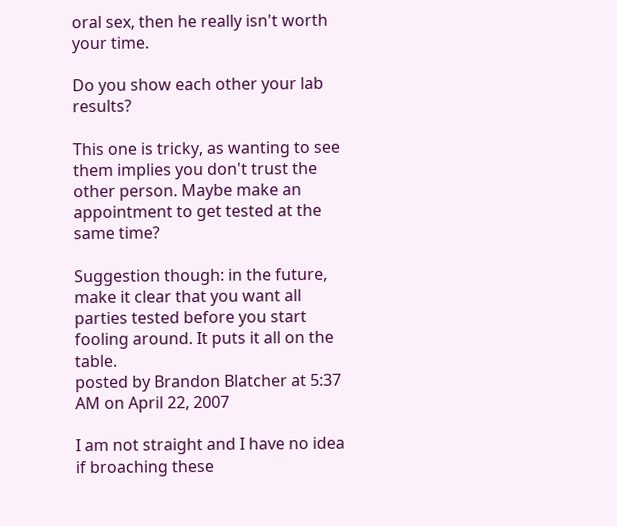oral sex, then he really isn't worth your time.

Do you show each other your lab results?

This one is tricky, as wanting to see them implies you don't trust the other person. Maybe make an appointment to get tested at the same time?

Suggestion though: in the future, make it clear that you want all parties tested before you start fooling around. It puts it all on the table.
posted by Brandon Blatcher at 5:37 AM on April 22, 2007

I am not straight and I have no idea if broaching these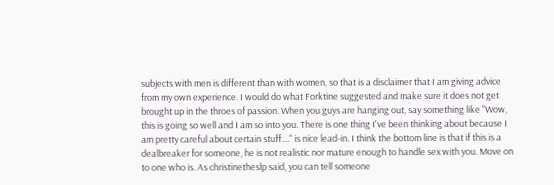subjects with men is different than with women, so that is a disclaimer that I am giving advice from my own experience. I would do what Forktine suggested and make sure it does not get brought up in the throes of passion. When you guys are hanging out, say something like "Wow, this is going so well and I am so into you. There is one thing I've been thinking about because I am pretty careful about certain stuff...." is nice lead-in. I think the bottom line is that if this is a dealbreaker for someone, he is not realistic nor mature enough to handle sex with you. Move on to one who is. As christinetheslp said, you can tell someone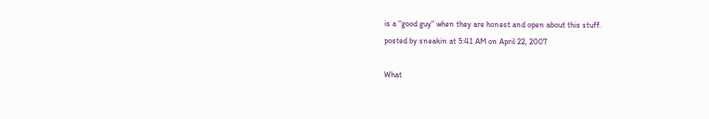is a "good guy" when they are honest and open about this stuff.
posted by sneakin at 5:41 AM on April 22, 2007

What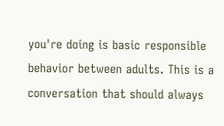you're doing is basic responsible behavior between adults. This is a conversation that should always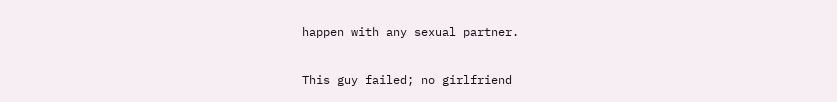happen with any sexual partner.

This guy failed; no girlfriend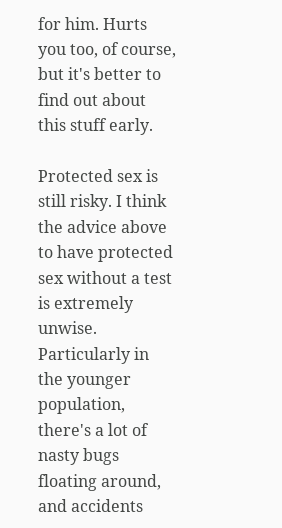for him. Hurts you too, of course, but it's better to find out about this stuff early.

Protected sex is still risky. I think the advice above to have protected sex without a test is extremely unwise. Particularly in the younger population, there's a lot of nasty bugs floating around, and accidents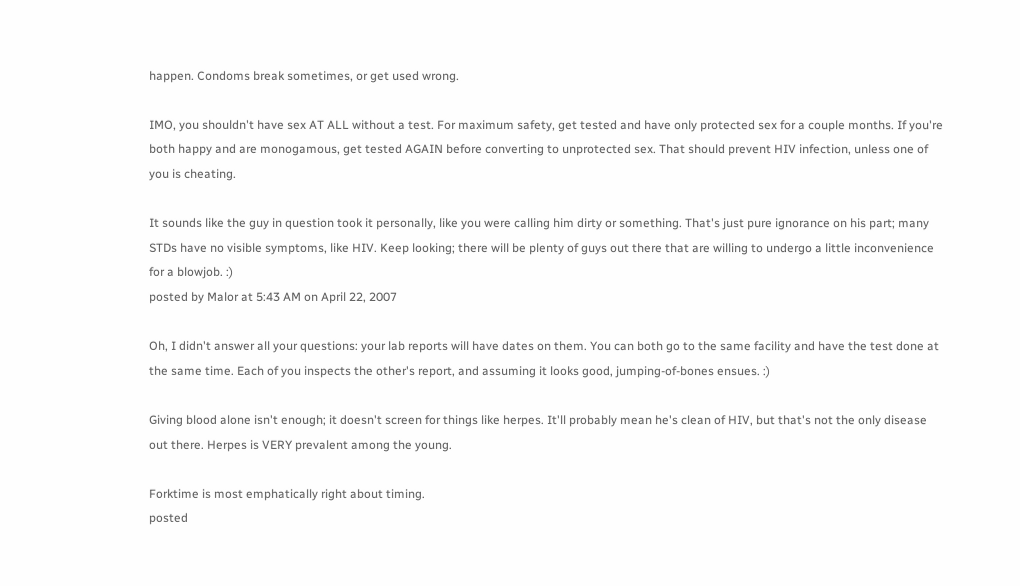happen. Condoms break sometimes, or get used wrong.

IMO, you shouldn't have sex AT ALL without a test. For maximum safety, get tested and have only protected sex for a couple months. If you're both happy and are monogamous, get tested AGAIN before converting to unprotected sex. That should prevent HIV infection, unless one of you is cheating.

It sounds like the guy in question took it personally, like you were calling him dirty or something. That's just pure ignorance on his part; many STDs have no visible symptoms, like HIV. Keep looking; there will be plenty of guys out there that are willing to undergo a little inconvenience for a blowjob. :)
posted by Malor at 5:43 AM on April 22, 2007

Oh, I didn't answer all your questions: your lab reports will have dates on them. You can both go to the same facility and have the test done at the same time. Each of you inspects the other's report, and assuming it looks good, jumping-of-bones ensues. :)

Giving blood alone isn't enough; it doesn't screen for things like herpes. It'll probably mean he's clean of HIV, but that's not the only disease out there. Herpes is VERY prevalent among the young.

Forktime is most emphatically right about timing.
posted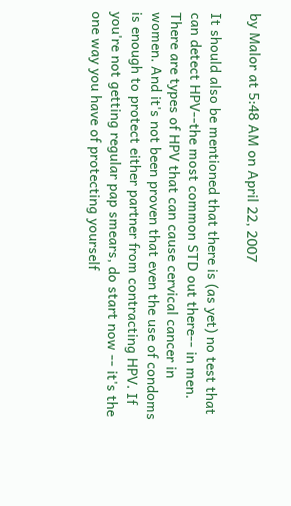by Malor at 5:48 AM on April 22, 2007

It should also be mentioned that there is (as yet) no test that can detect HPV--the most common STD out there-- in men. There are types of HPV that can cause cervical cancer in women. And it's not been proven that even the use of condoms is enough to protect either partner from contracting HPV. If you're not getting regular pap smears, do start now -- it's the one way you have of protecting yourself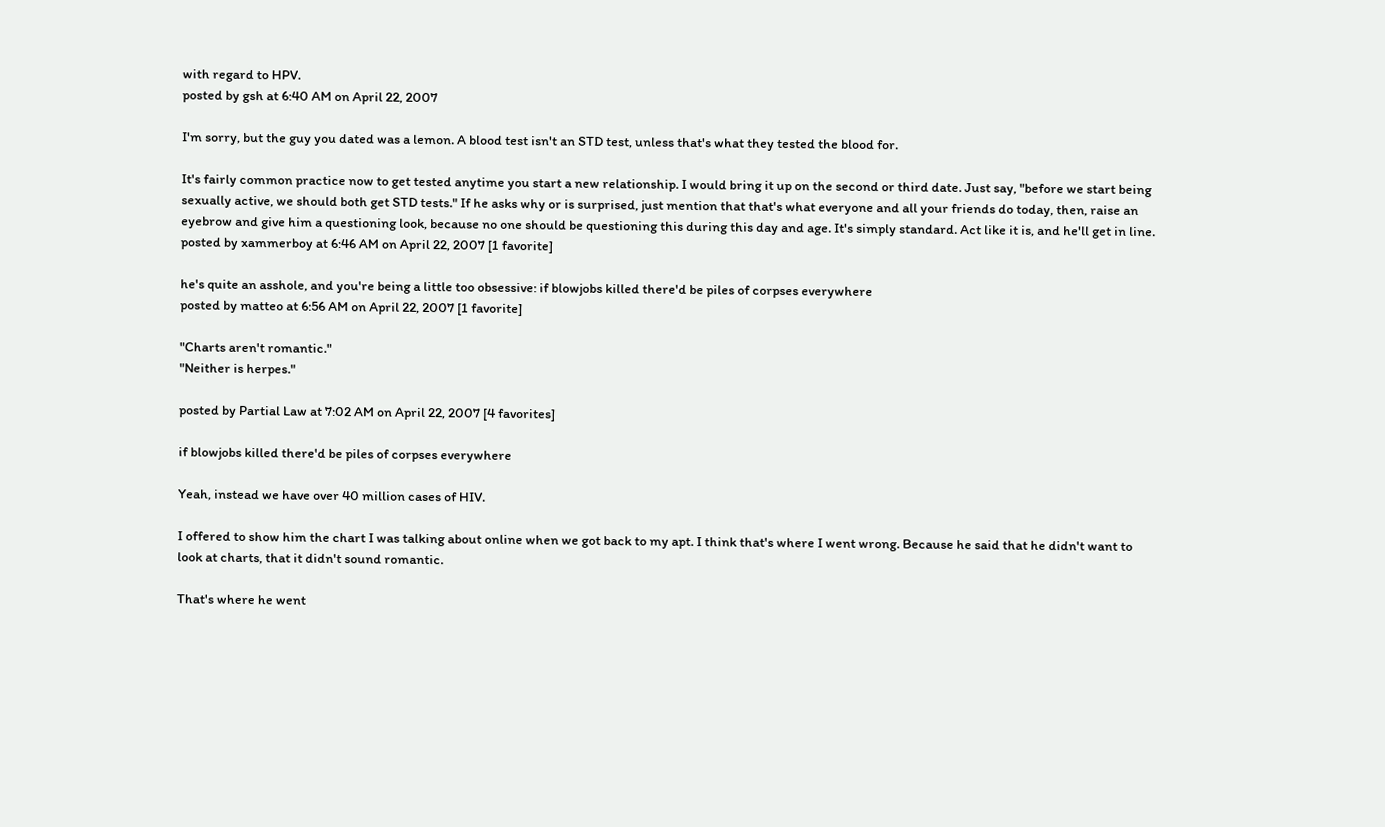with regard to HPV.
posted by gsh at 6:40 AM on April 22, 2007

I'm sorry, but the guy you dated was a lemon. A blood test isn't an STD test, unless that's what they tested the blood for.

It's fairly common practice now to get tested anytime you start a new relationship. I would bring it up on the second or third date. Just say, "before we start being sexually active, we should both get STD tests." If he asks why or is surprised, just mention that that's what everyone and all your friends do today, then, raise an eyebrow and give him a questioning look, because no one should be questioning this during this day and age. It's simply standard. Act like it is, and he'll get in line.
posted by xammerboy at 6:46 AM on April 22, 2007 [1 favorite]

he's quite an asshole, and you're being a little too obsessive: if blowjobs killed there'd be piles of corpses everywhere
posted by matteo at 6:56 AM on April 22, 2007 [1 favorite]

"Charts aren't romantic."
"Neither is herpes."

posted by Partial Law at 7:02 AM on April 22, 2007 [4 favorites]

if blowjobs killed there'd be piles of corpses everywhere

Yeah, instead we have over 40 million cases of HIV.

I offered to show him the chart I was talking about online when we got back to my apt. I think that's where I went wrong. Because he said that he didn't want to look at charts, that it didn't sound romantic.

That's where he went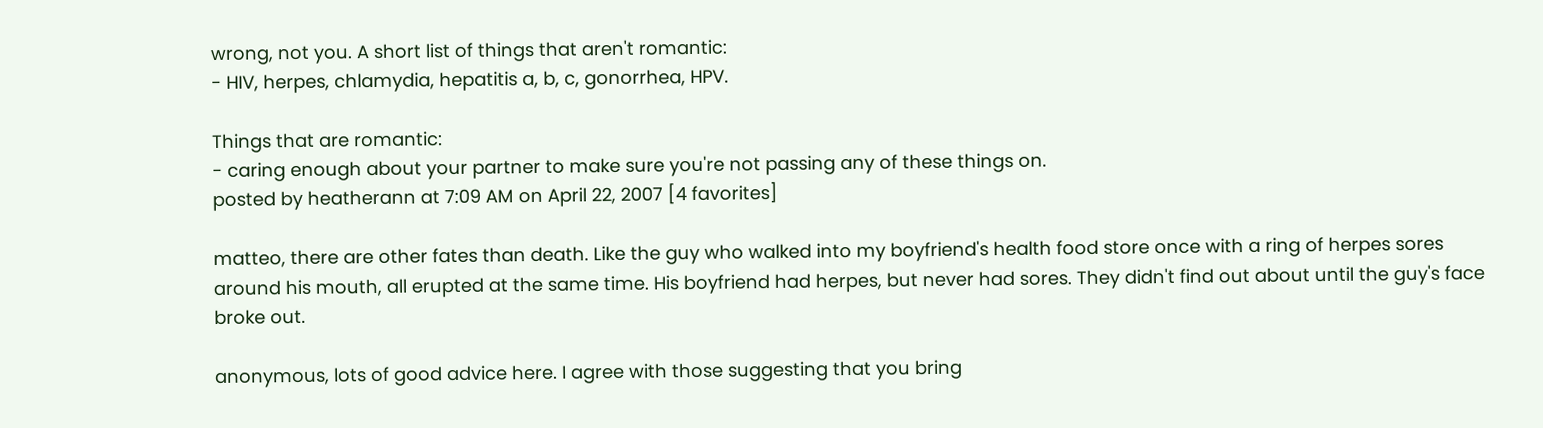wrong, not you. A short list of things that aren't romantic:
- HIV, herpes, chlamydia, hepatitis a, b, c, gonorrhea, HPV.

Things that are romantic:
- caring enough about your partner to make sure you're not passing any of these things on.
posted by heatherann at 7:09 AM on April 22, 2007 [4 favorites]

matteo, there are other fates than death. Like the guy who walked into my boyfriend's health food store once with a ring of herpes sores around his mouth, all erupted at the same time. His boyfriend had herpes, but never had sores. They didn't find out about until the guy's face broke out.

anonymous, lots of good advice here. I agree with those suggesting that you bring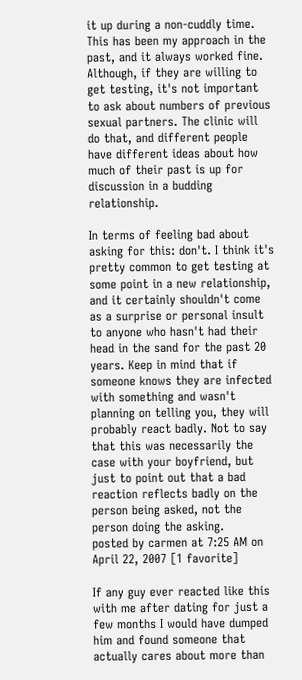it up during a non-cuddly time. This has been my approach in the past, and it always worked fine. Although, if they are willing to get testing, it's not important to ask about numbers of previous sexual partners. The clinic will do that, and different people have different ideas about how much of their past is up for discussion in a budding relationship.

In terms of feeling bad about asking for this: don't. I think it's pretty common to get testing at some point in a new relationship, and it certainly shouldn't come as a surprise or personal insult to anyone who hasn't had their head in the sand for the past 20 years. Keep in mind that if someone knows they are infected with something and wasn't planning on telling you, they will probably react badly. Not to say that this was necessarily the case with your boyfriend, but just to point out that a bad reaction reflects badly on the person being asked, not the person doing the asking.
posted by carmen at 7:25 AM on April 22, 2007 [1 favorite]

If any guy ever reacted like this with me after dating for just a few months I would have dumped him and found someone that actually cares about more than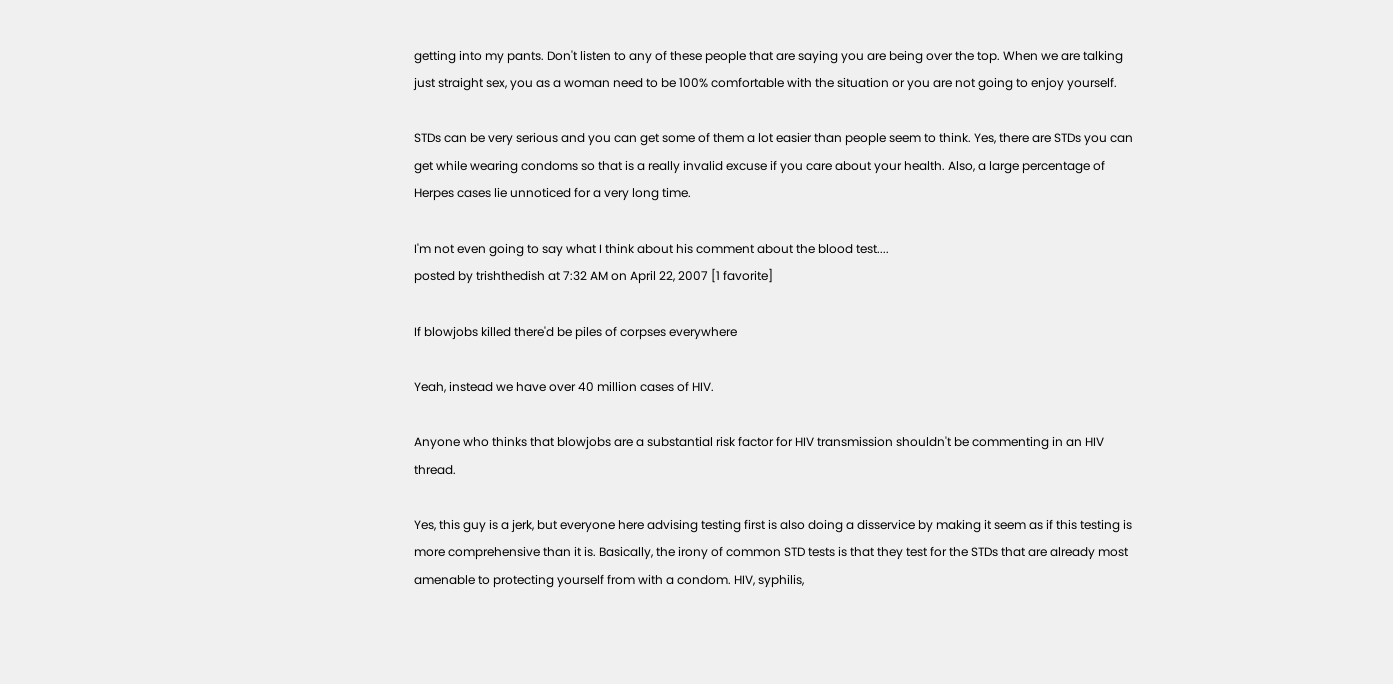getting into my pants. Don't listen to any of these people that are saying you are being over the top. When we are talking just straight sex, you as a woman need to be 100% comfortable with the situation or you are not going to enjoy yourself.

STDs can be very serious and you can get some of them a lot easier than people seem to think. Yes, there are STDs you can get while wearing condoms so that is a really invalid excuse if you care about your health. Also, a large percentage of Herpes cases lie unnoticed for a very long time.

I'm not even going to say what I think about his comment about the blood test....
posted by trishthedish at 7:32 AM on April 22, 2007 [1 favorite]

If blowjobs killed there'd be piles of corpses everywhere

Yeah, instead we have over 40 million cases of HIV.

Anyone who thinks that blowjobs are a substantial risk factor for HIV transmission shouldn't be commenting in an HIV thread.

Yes, this guy is a jerk, but everyone here advising testing first is also doing a disservice by making it seem as if this testing is more comprehensive than it is. Basically, the irony of common STD tests is that they test for the STDs that are already most amenable to protecting yourself from with a condom. HIV, syphilis,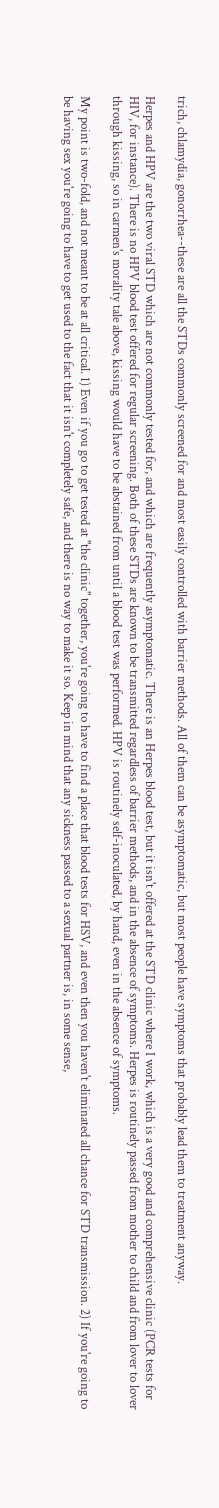trich, chlamydia, gonorrhea--these are all the STDs commonly screened for and most easily controlled with barrier methods. All of them can be asymptomatic, but most people have symptoms that probably lead them to treatment anyway.

Herpes and HPV are the two viral STD which are not commonly tested for, and which are frequently asymptomatic. There is an Herpes blood test, but it isn't offered at the STD clinic where I work, which is a very good and comprehensive clinic (PCR tests for HIV, for instance). There is no HPV blood test offered for regular screening. Both of these STDs are known to be transmitted regardless of barrier methods, and in the absence of symptoms. Herpes is routinely passed from mother to child and from lover to lover through kissing, so in carmen's morality tale above, kissing would have to be abstained from until a blood test was performed. HPV is routinely self-inoculated, by hand, even in the absence of symptoms.

My point is two-fold, and not meant to be at all critical. 1) Even if you go to get tested at "the clinic" together, you're going to have to find a place that blood tests for HSV, and even then you haven't eliminated all chance for STD transmission. 2) If you're going to be having sex you're going to have to get used to the fact that it isn't completely safe, and there is no way to make it so. Keep in mind that any sickness passed to a sexual partner is, in some sense,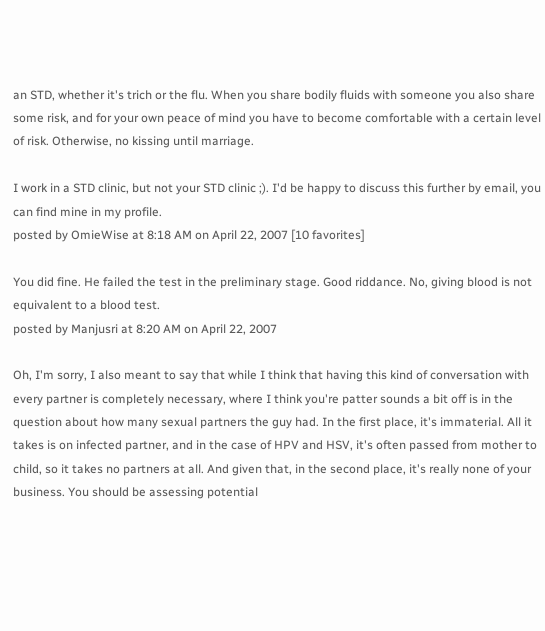an STD, whether it's trich or the flu. When you share bodily fluids with someone you also share some risk, and for your own peace of mind you have to become comfortable with a certain level of risk. Otherwise, no kissing until marriage.

I work in a STD clinic, but not your STD clinic ;). I'd be happy to discuss this further by email, you can find mine in my profile.
posted by OmieWise at 8:18 AM on April 22, 2007 [10 favorites]

You did fine. He failed the test in the preliminary stage. Good riddance. No, giving blood is not equivalent to a blood test.
posted by Manjusri at 8:20 AM on April 22, 2007

Oh, I'm sorry, I also meant to say that while I think that having this kind of conversation with every partner is completely necessary, where I think you're patter sounds a bit off is in the question about how many sexual partners the guy had. In the first place, it's immaterial. All it takes is on infected partner, and in the case of HPV and HSV, it's often passed from mother to child, so it takes no partners at all. And given that, in the second place, it's really none of your business. You should be assessing potential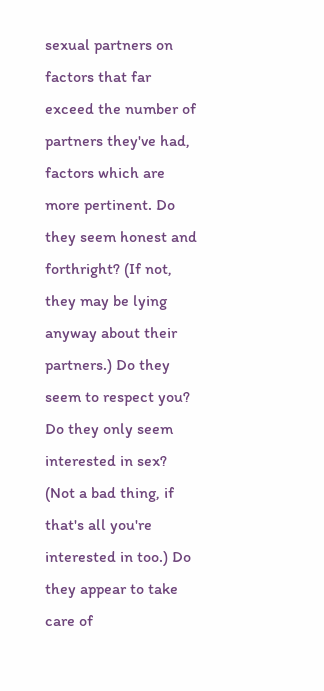sexual partners on factors that far exceed the number of partners they've had, factors which are more pertinent. Do they seem honest and forthright? (If not, they may be lying anyway about their partners.) Do they seem to respect you? Do they only seem interested in sex? (Not a bad thing, if that's all you're interested in too.) Do they appear to take care of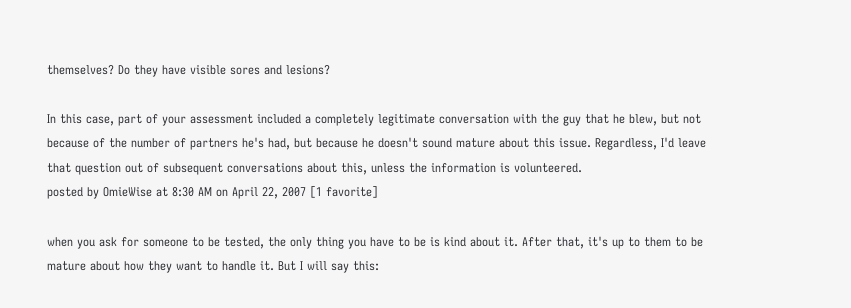themselves? Do they have visible sores and lesions?

In this case, part of your assessment included a completely legitimate conversation with the guy that he blew, but not because of the number of partners he's had, but because he doesn't sound mature about this issue. Regardless, I'd leave that question out of subsequent conversations about this, unless the information is volunteered.
posted by OmieWise at 8:30 AM on April 22, 2007 [1 favorite]

when you ask for someone to be tested, the only thing you have to be is kind about it. After that, it's up to them to be mature about how they want to handle it. But I will say this: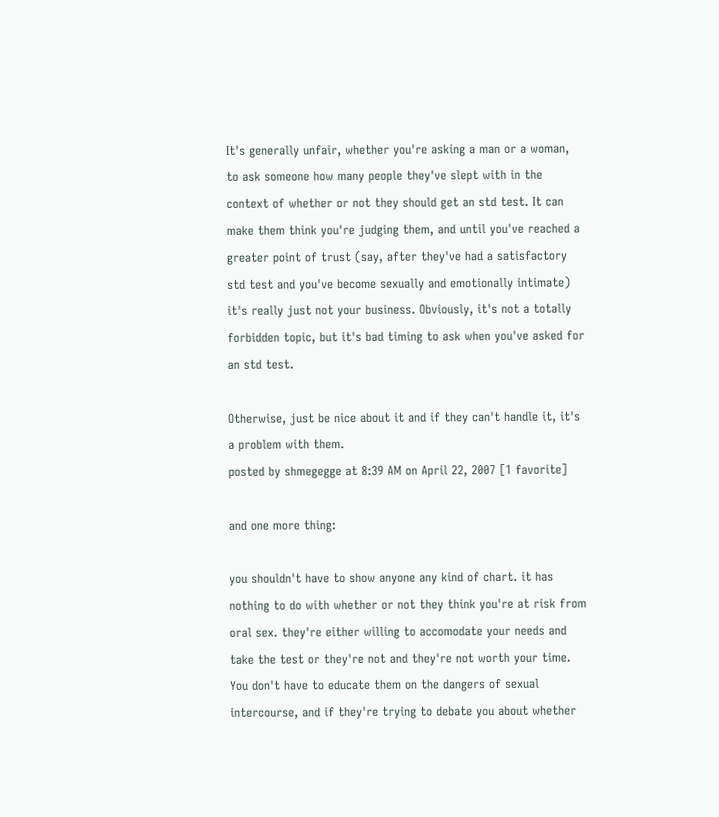It's generally unfair, whether you're asking a man or a woman, to ask someone how many people they've slept with in the context of whether or not they should get an std test. It can make them think you're judging them, and until you've reached a greater point of trust (say, after they've had a satisfactory std test and you've become sexually and emotionally intimate) it's really just not your business. Obviously, it's not a totally forbidden topic, but it's bad timing to ask when you've asked for an std test.

Otherwise, just be nice about it and if they can't handle it, it's a problem with them.
posted by shmegegge at 8:39 AM on April 22, 2007 [1 favorite]

and one more thing:

you shouldn't have to show anyone any kind of chart. it has nothing to do with whether or not they think you're at risk from oral sex. they're either willing to accomodate your needs and take the test or they're not and they're not worth your time. You don't have to educate them on the dangers of sexual intercourse, and if they're trying to debate you about whether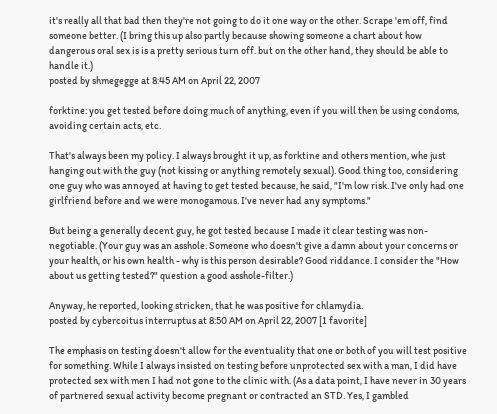it's really all that bad then they're not going to do it one way or the other. Scrape 'em off, find someone better. (I bring this up also partly because showing someone a chart about how dangerous oral sex is is a pretty serious turn off. but on the other hand, they should be able to handle it.)
posted by shmegegge at 8:45 AM on April 22, 2007

forktine: you get tested before doing much of anything, even if you will then be using condoms, avoiding certain acts, etc.

That's always been my policy. I always brought it up, as forktine and others mention, whe just hanging out with the guy (not kissing or anything remotely sexual). Good thing too, considering one guy who was annoyed at having to get tested because, he said, "I'm low risk. I've only had one girlfriend before and we were monogamous. I've never had any symptoms."

But being a generally decent guy, he got tested because I made it clear testing was non-negotiable. (Your guy was an asshole. Someone who doesn't give a damn about your concerns or your health, or his own health - why is this person desirable? Good riddance. I consider the "How about us getting tested?" question a good asshole-filter.)

Anyway, he reported, looking stricken, that he was positive for chlamydia.
posted by cybercoitus interruptus at 8:50 AM on April 22, 2007 [1 favorite]

The emphasis on testing doesn't allow for the eventuality that one or both of you will test positive for something. While I always insisted on testing before unprotected sex with a man, I did have protected sex with men I had not gone to the clinic with. (As a data point, I have never in 30 years of partnered sexual activity become pregnant or contracted an STD. Yes, I gambled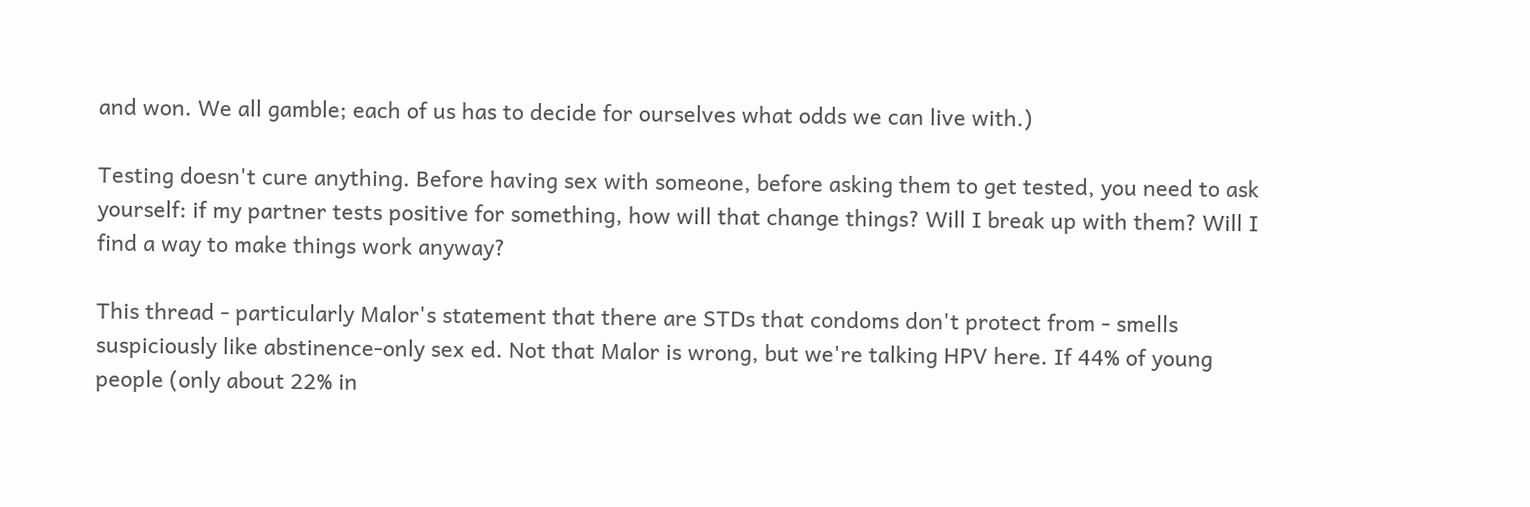and won. We all gamble; each of us has to decide for ourselves what odds we can live with.)

Testing doesn't cure anything. Before having sex with someone, before asking them to get tested, you need to ask yourself: if my partner tests positive for something, how will that change things? Will I break up with them? Will I find a way to make things work anyway?

This thread - particularly Malor's statement that there are STDs that condoms don't protect from - smells suspiciously like abstinence-only sex ed. Not that Malor is wrong, but we're talking HPV here. If 44% of young people (only about 22% in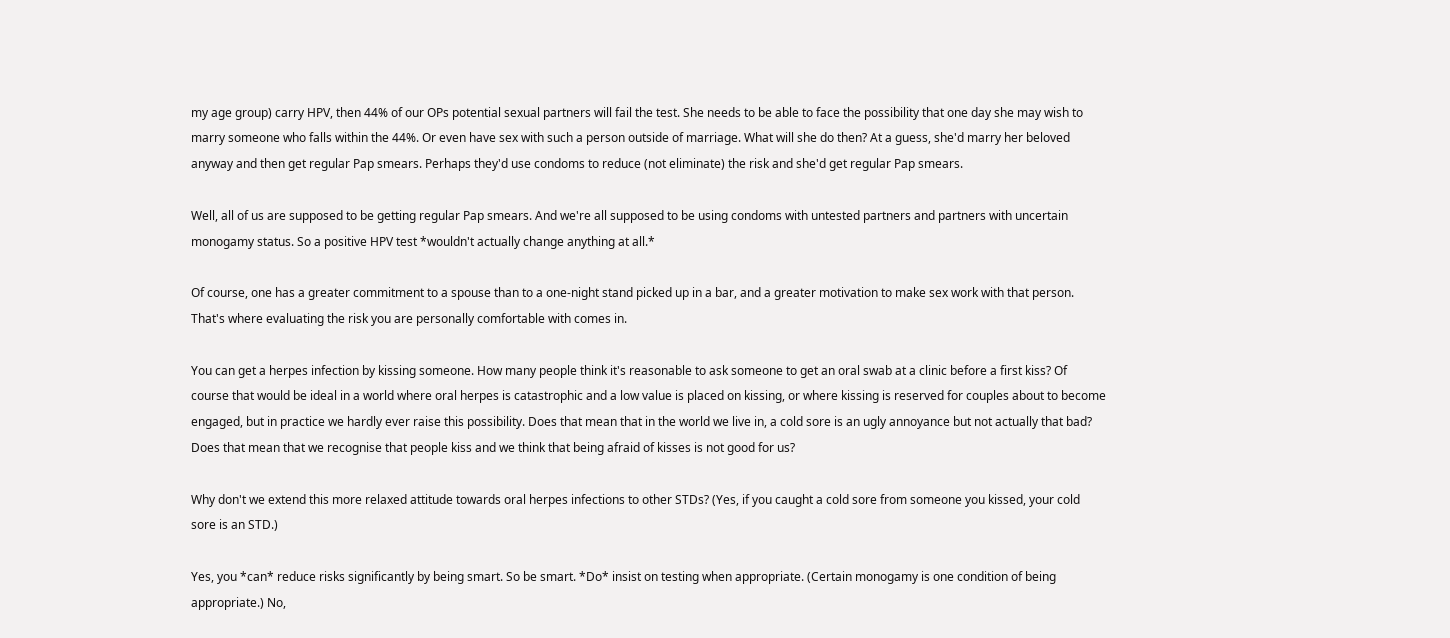my age group) carry HPV, then 44% of our OPs potential sexual partners will fail the test. She needs to be able to face the possibility that one day she may wish to marry someone who falls within the 44%. Or even have sex with such a person outside of marriage. What will she do then? At a guess, she'd marry her beloved anyway and then get regular Pap smears. Perhaps they'd use condoms to reduce (not eliminate) the risk and she'd get regular Pap smears.

Well, all of us are supposed to be getting regular Pap smears. And we're all supposed to be using condoms with untested partners and partners with uncertain monogamy status. So a positive HPV test *wouldn't actually change anything at all.*

Of course, one has a greater commitment to a spouse than to a one-night stand picked up in a bar, and a greater motivation to make sex work with that person. That's where evaluating the risk you are personally comfortable with comes in.

You can get a herpes infection by kissing someone. How many people think it's reasonable to ask someone to get an oral swab at a clinic before a first kiss? Of course that would be ideal in a world where oral herpes is catastrophic and a low value is placed on kissing, or where kissing is reserved for couples about to become engaged, but in practice we hardly ever raise this possibility. Does that mean that in the world we live in, a cold sore is an ugly annoyance but not actually that bad? Does that mean that we recognise that people kiss and we think that being afraid of kisses is not good for us?

Why don't we extend this more relaxed attitude towards oral herpes infections to other STDs? (Yes, if you caught a cold sore from someone you kissed, your cold sore is an STD.)

Yes, you *can* reduce risks significantly by being smart. So be smart. *Do* insist on testing when appropriate. (Certain monogamy is one condition of being appropriate.) No,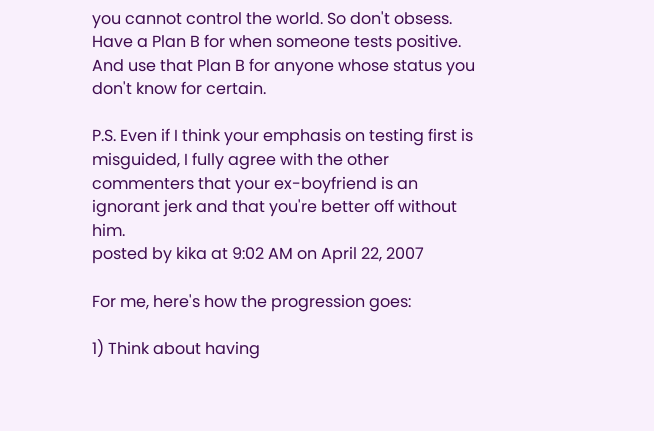you cannot control the world. So don't obsess. Have a Plan B for when someone tests positive. And use that Plan B for anyone whose status you don't know for certain.

P.S. Even if I think your emphasis on testing first is misguided, I fully agree with the other commenters that your ex-boyfriend is an ignorant jerk and that you're better off without him.
posted by kika at 9:02 AM on April 22, 2007

For me, here's how the progression goes:

1) Think about having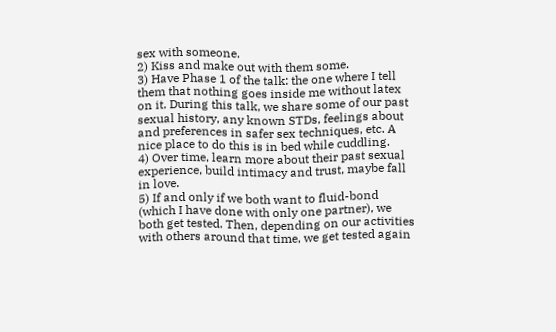sex with someone.
2) Kiss and make out with them some.
3) Have Phase 1 of the talk: the one where I tell them that nothing goes inside me without latex on it. During this talk, we share some of our past sexual history, any known STDs, feelings about and preferences in safer sex techniques, etc. A nice place to do this is in bed while cuddling.
4) Over time, learn more about their past sexual experience, build intimacy and trust, maybe fall in love.
5) If and only if we both want to fluid-bond (which I have done with only one partner), we both get tested. Then, depending on our activities with others around that time, we get tested again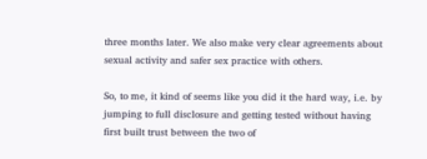three months later. We also make very clear agreements about sexual activity and safer sex practice with others.

So, to me, it kind of seems like you did it the hard way, i.e. by jumping to full disclosure and getting tested without having first built trust between the two of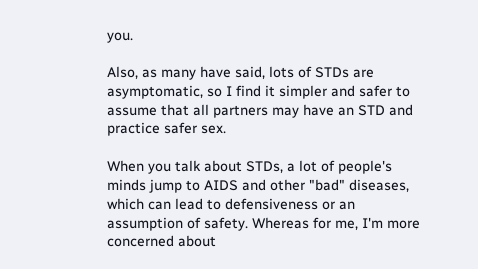you.

Also, as many have said, lots of STDs are asymptomatic, so I find it simpler and safer to assume that all partners may have an STD and practice safer sex.

When you talk about STDs, a lot of people's minds jump to AIDS and other "bad" diseases, which can lead to defensiveness or an assumption of safety. Whereas for me, I'm more concerned about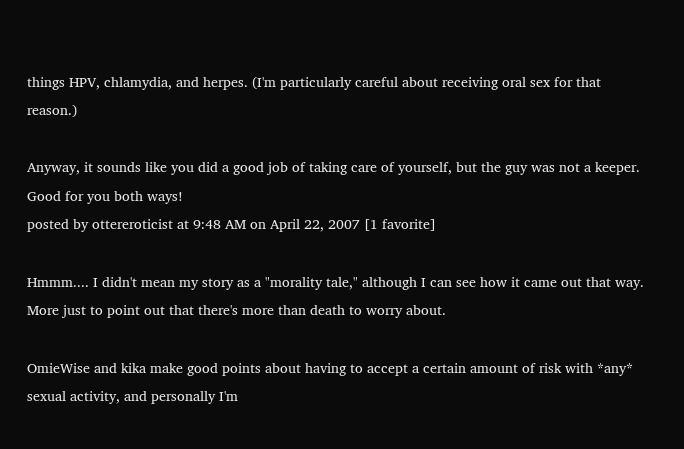things HPV, chlamydia, and herpes. (I'm particularly careful about receiving oral sex for that reason.)

Anyway, it sounds like you did a good job of taking care of yourself, but the guy was not a keeper. Good for you both ways!
posted by ottereroticist at 9:48 AM on April 22, 2007 [1 favorite]

Hmmm.... I didn't mean my story as a "morality tale," although I can see how it came out that way. More just to point out that there's more than death to worry about.

OmieWise and kika make good points about having to accept a certain amount of risk with *any* sexual activity, and personally I'm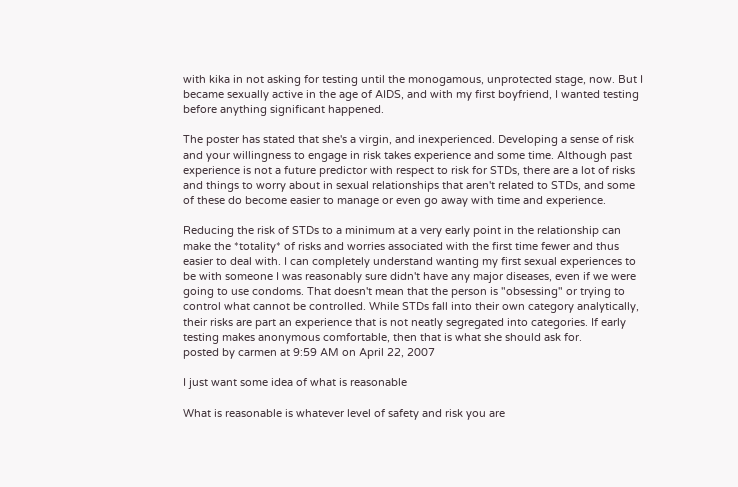with kika in not asking for testing until the monogamous, unprotected stage, now. But I became sexually active in the age of AIDS, and with my first boyfriend, I wanted testing before anything significant happened.

The poster has stated that she's a virgin, and inexperienced. Developing a sense of risk and your willingness to engage in risk takes experience and some time. Although past experience is not a future predictor with respect to risk for STDs, there are a lot of risks and things to worry about in sexual relationships that aren't related to STDs, and some of these do become easier to manage or even go away with time and experience.

Reducing the risk of STDs to a minimum at a very early point in the relationship can make the *totality* of risks and worries associated with the first time fewer and thus easier to deal with. I can completely understand wanting my first sexual experiences to be with someone I was reasonably sure didn't have any major diseases, even if we were going to use condoms. That doesn't mean that the person is "obsessing" or trying to control what cannot be controlled. While STDs fall into their own category analytically, their risks are part an experience that is not neatly segregated into categories. If early testing makes anonymous comfortable, then that is what she should ask for.
posted by carmen at 9:59 AM on April 22, 2007

I just want some idea of what is reasonable

What is reasonable is whatever level of safety and risk you are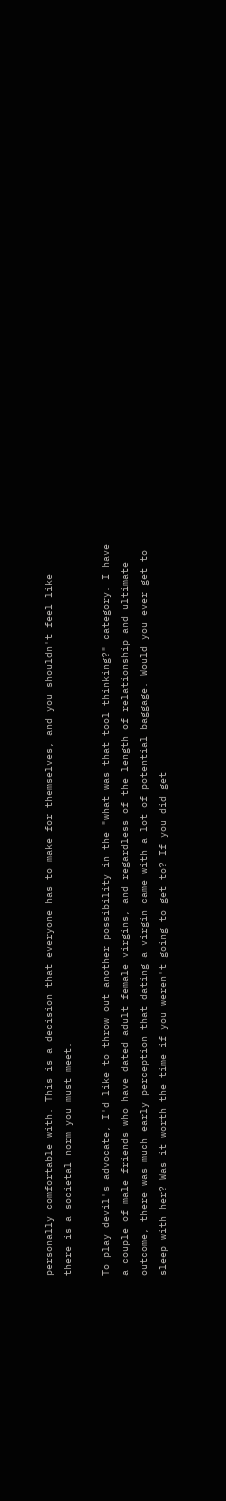personally comfortable with. This is a decision that everyone has to make for themselves, and you shouldn't feel like there is a societal norm you must meet.

To play devil's advocate, I'd like to throw out another possibility in the "what was that tool thinking?" category. I have a couple of male friends who have dated adult female virgins, and regardless of the length of relationship and ultimate outcome, there was much early perception that dating a virgin came with a lot of potential baggage. Would you ever get to sleep with her? Was it worth the time if you weren't going to get to? If you did get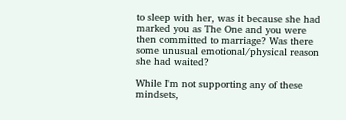to sleep with her, was it because she had marked you as The One and you were then committed to marriage? Was there some unusual emotional/physical reason she had waited?

While I'm not supporting any of these mindsets,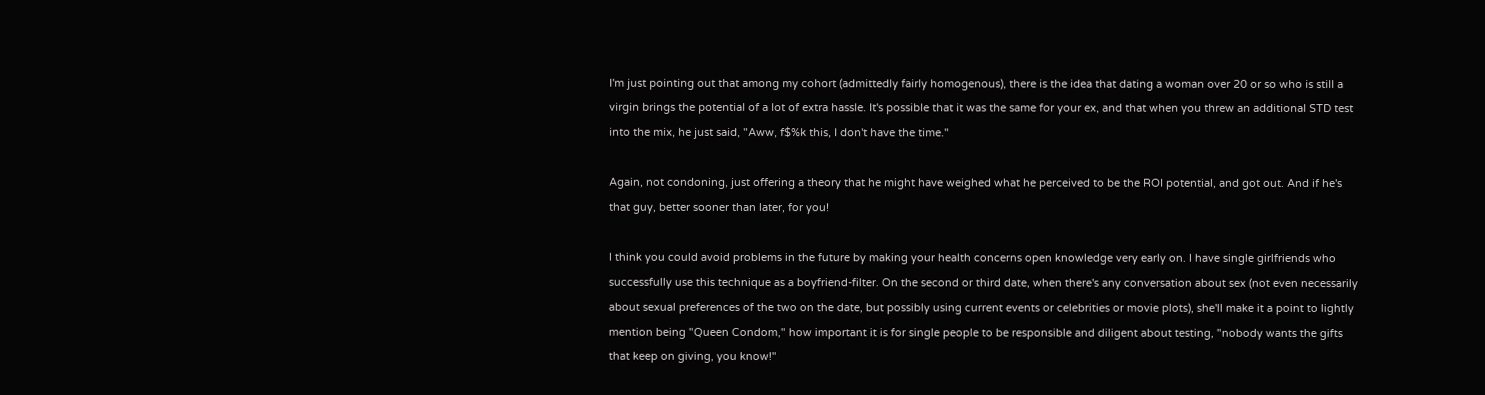I'm just pointing out that among my cohort (admittedly fairly homogenous), there is the idea that dating a woman over 20 or so who is still a virgin brings the potential of a lot of extra hassle. It's possible that it was the same for your ex, and that when you threw an additional STD test into the mix, he just said, "Aww, f$%k this, I don't have the time."

Again, not condoning, just offering a theory that he might have weighed what he perceived to be the ROI potential, and got out. And if he's that guy, better sooner than later, for you!

I think you could avoid problems in the future by making your health concerns open knowledge very early on. I have single girlfriends who successfully use this technique as a boyfriend-filter. On the second or third date, when there's any conversation about sex (not even necessarily about sexual preferences of the two on the date, but possibly using current events or celebrities or movie plots), she'll make it a point to lightly mention being "Queen Condom," how important it is for single people to be responsible and diligent about testing, "nobody wants the gifts that keep on giving, you know!"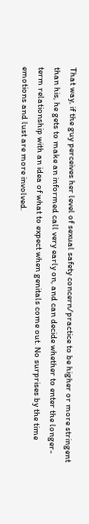That way, if the guy perceives her level of sexual safety concern/practice to be higher or more stringent than his, he gets to make an informed call very early on, and can decide whether to enter the longer-term relationship with an idea of what to expect when genitals come out. No surprises by the time emotions and lust are more involved.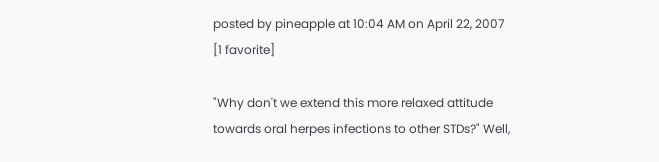posted by pineapple at 10:04 AM on April 22, 2007 [1 favorite]

"Why don't we extend this more relaxed attitude towards oral herpes infections to other STDs?" Well,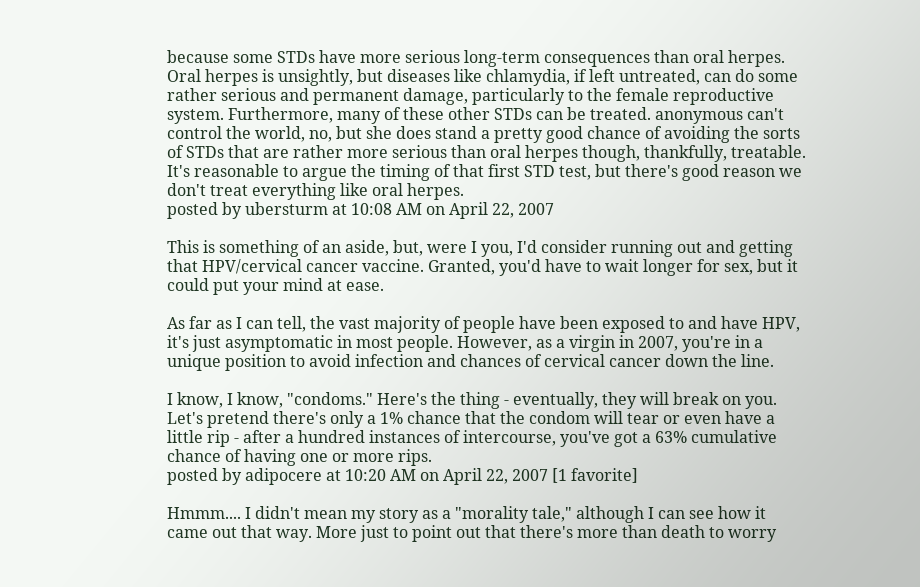because some STDs have more serious long-term consequences than oral herpes. Oral herpes is unsightly, but diseases like chlamydia, if left untreated, can do some rather serious and permanent damage, particularly to the female reproductive system. Furthermore, many of these other STDs can be treated. anonymous can't control the world, no, but she does stand a pretty good chance of avoiding the sorts of STDs that are rather more serious than oral herpes though, thankfully, treatable. It's reasonable to argue the timing of that first STD test, but there's good reason we don't treat everything like oral herpes.
posted by ubersturm at 10:08 AM on April 22, 2007

This is something of an aside, but, were I you, I'd consider running out and getting that HPV/cervical cancer vaccine. Granted, you'd have to wait longer for sex, but it could put your mind at ease.

As far as I can tell, the vast majority of people have been exposed to and have HPV, it's just asymptomatic in most people. However, as a virgin in 2007, you're in a unique position to avoid infection and chances of cervical cancer down the line.

I know, I know, "condoms." Here's the thing - eventually, they will break on you. Let's pretend there's only a 1% chance that the condom will tear or even have a little rip - after a hundred instances of intercourse, you've got a 63% cumulative chance of having one or more rips.
posted by adipocere at 10:20 AM on April 22, 2007 [1 favorite]

Hmmm.... I didn't mean my story as a "morality tale," although I can see how it came out that way. More just to point out that there's more than death to worry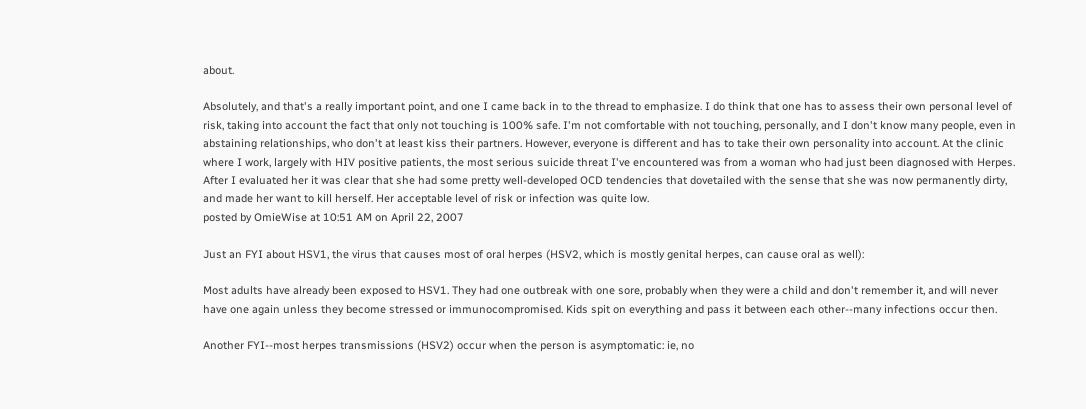about.

Absolutely, and that's a really important point, and one I came back in to the thread to emphasize. I do think that one has to assess their own personal level of risk, taking into account the fact that only not touching is 100% safe. I'm not comfortable with not touching, personally, and I don't know many people, even in abstaining relationships, who don't at least kiss their partners. However, everyone is different and has to take their own personality into account. At the clinic where I work, largely with HIV positive patients, the most serious suicide threat I've encountered was from a woman who had just been diagnosed with Herpes. After I evaluated her it was clear that she had some pretty well-developed OCD tendencies that dovetailed with the sense that she was now permanently dirty, and made her want to kill herself. Her acceptable level of risk or infection was quite low.
posted by OmieWise at 10:51 AM on April 22, 2007

Just an FYI about HSV1, the virus that causes most of oral herpes (HSV2, which is mostly genital herpes, can cause oral as well):

Most adults have already been exposed to HSV1. They had one outbreak with one sore, probably when they were a child and don't remember it, and will never have one again unless they become stressed or immunocompromised. Kids spit on everything and pass it between each other--many infections occur then.

Another FYI--most herpes transmissions (HSV2) occur when the person is asymptomatic: ie, no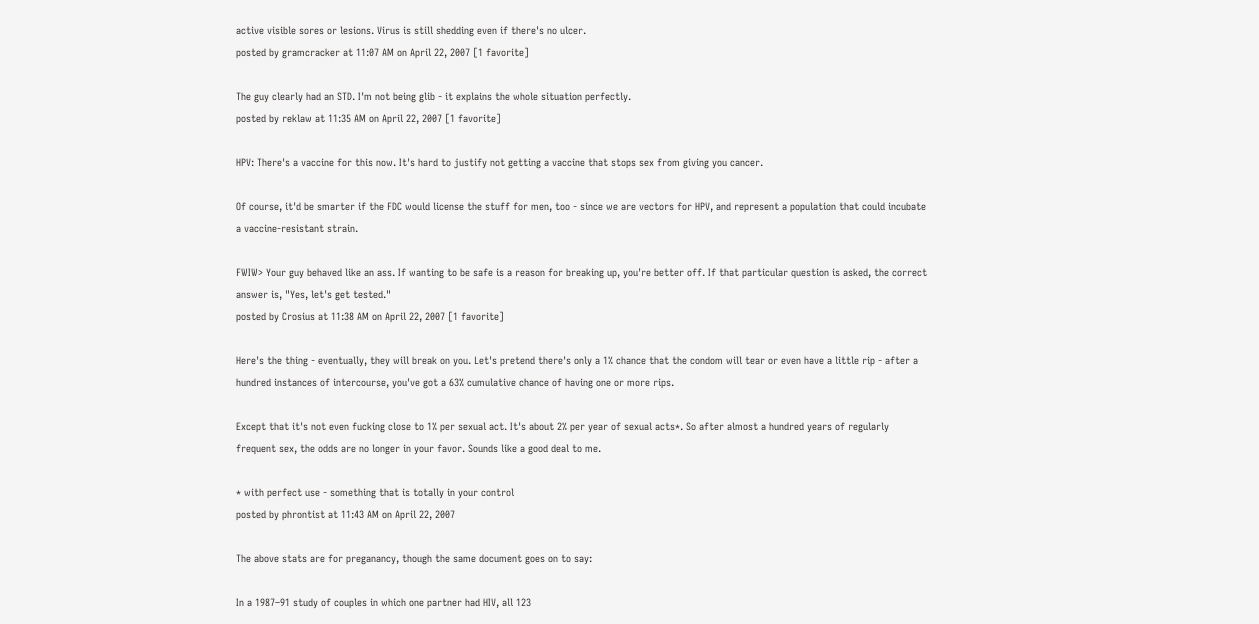active visible sores or lesions. Virus is still shedding even if there's no ulcer.
posted by gramcracker at 11:07 AM on April 22, 2007 [1 favorite]

The guy clearly had an STD. I'm not being glib - it explains the whole situation perfectly.
posted by reklaw at 11:35 AM on April 22, 2007 [1 favorite]

HPV: There's a vaccine for this now. It's hard to justify not getting a vaccine that stops sex from giving you cancer.

Of course, it'd be smarter if the FDC would license the stuff for men, too - since we are vectors for HPV, and represent a population that could incubate a vaccine-resistant strain.

FWIW> Your guy behaved like an ass. If wanting to be safe is a reason for breaking up, you're better off. If that particular question is asked, the correct answer is, "Yes, let's get tested."
posted by Crosius at 11:38 AM on April 22, 2007 [1 favorite]

Here's the thing - eventually, they will break on you. Let's pretend there's only a 1% chance that the condom will tear or even have a little rip - after a hundred instances of intercourse, you've got a 63% cumulative chance of having one or more rips.

Except that it's not even fucking close to 1% per sexual act. It's about 2% per year of sexual acts*. So after almost a hundred years of regularly frequent sex, the odds are no longer in your favor. Sounds like a good deal to me.

* with perfect use - something that is totally in your control
posted by phrontist at 11:43 AM on April 22, 2007

The above stats are for preganancy, though the same document goes on to say:

In a 1987–91 study of couples in which one partner had HIV, all 123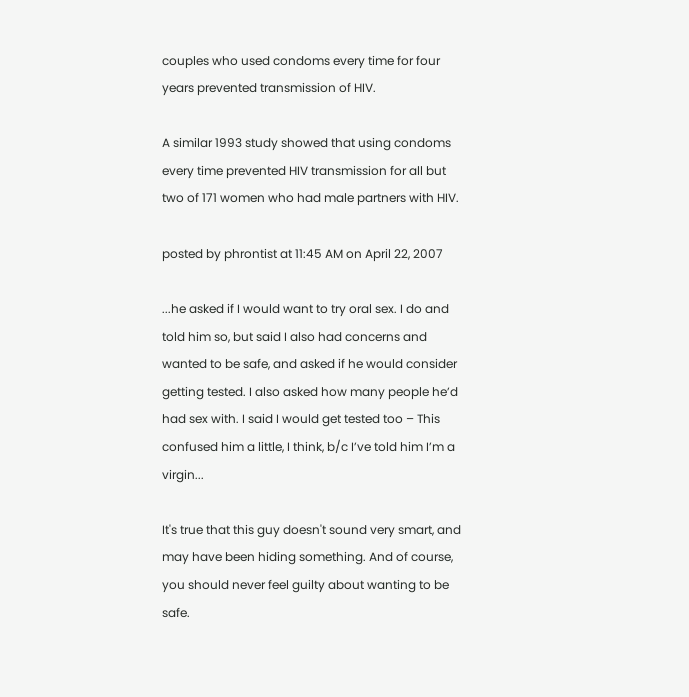couples who used condoms every time for four years prevented transmission of HIV.

A similar 1993 study showed that using condoms every time prevented HIV transmission for all but two of 171 women who had male partners with HIV.

posted by phrontist at 11:45 AM on April 22, 2007

...he asked if I would want to try oral sex. I do and told him so, but said I also had concerns and wanted to be safe, and asked if he would consider getting tested. I also asked how many people he’d had sex with. I said I would get tested too – This confused him a little, I think, b/c I’ve told him I’m a virgin...

It's true that this guy doesn't sound very smart, and may have been hiding something. And of course, you should never feel guilty about wanting to be safe.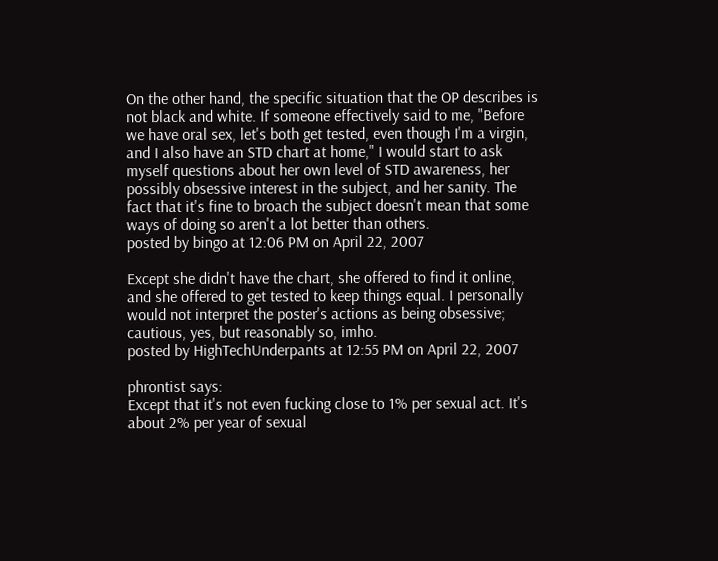On the other hand, the specific situation that the OP describes is not black and white. If someone effectively said to me, "Before we have oral sex, let's both get tested, even though I'm a virgin, and I also have an STD chart at home," I would start to ask myself questions about her own level of STD awareness, her possibly obsessive interest in the subject, and her sanity. The fact that it's fine to broach the subject doesn't mean that some ways of doing so aren't a lot better than others.
posted by bingo at 12:06 PM on April 22, 2007

Except she didn't have the chart, she offered to find it online, and she offered to get tested to keep things equal. I personally would not interpret the poster's actions as being obsessive; cautious, yes, but reasonably so, imho.
posted by HighTechUnderpants at 12:55 PM on April 22, 2007

phrontist says:
Except that it's not even fucking close to 1% per sexual act. It's about 2% per year of sexual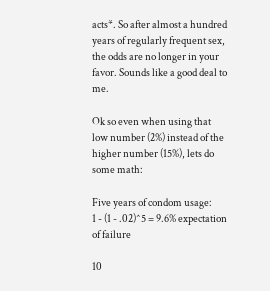acts*. So after almost a hundred years of regularly frequent sex, the odds are no longer in your favor. Sounds like a good deal to me.

Ok so even when using that low number (2%) instead of the higher number (15%), lets do some math:

Five years of condom usage:
1 - (1 - .02)^5 = 9.6% expectation of failure

10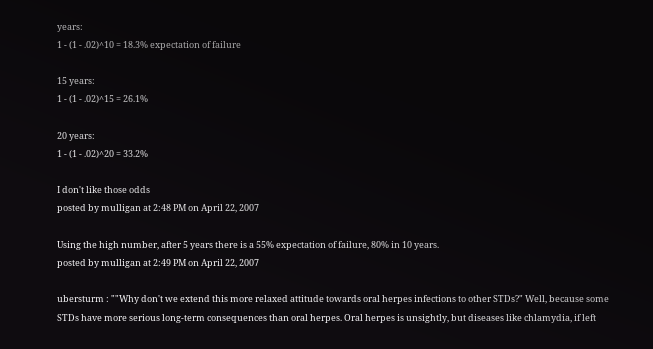years:
1 - (1 - .02)^10 = 18.3% expectation of failure

15 years:
1 - (1 - .02)^15 = 26.1%

20 years:
1 - (1 - .02)^20 = 33.2%

I don't like those odds
posted by mulligan at 2:48 PM on April 22, 2007

Using the high number, after 5 years there is a 55% expectation of failure, 80% in 10 years.
posted by mulligan at 2:49 PM on April 22, 2007

ubersturm : ""Why don't we extend this more relaxed attitude towards oral herpes infections to other STDs?" Well, because some STDs have more serious long-term consequences than oral herpes. Oral herpes is unsightly, but diseases like chlamydia, if left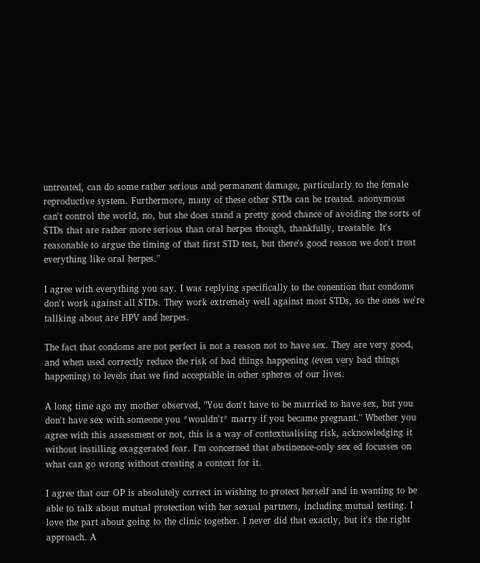untreated, can do some rather serious and permanent damage, particularly to the female reproductive system. Furthermore, many of these other STDs can be treated. anonymous can't control the world, no, but she does stand a pretty good chance of avoiding the sorts of STDs that are rather more serious than oral herpes though, thankfully, treatable. It's reasonable to argue the timing of that first STD test, but there's good reason we don't treat everything like oral herpes."

I agree with everything you say. I was replying specifically to the conention that condoms don't work against all STDs. They work extremely well against most STDs, so the ones we're tallking about are HPV and herpes.

The fact that condoms are not perfect is not a reason not to have sex. They are very good, and when used correctly reduce the risk of bad things happening (even very bad things happening) to levels that we find acceptable in other spheres of our lives.

A long time ago my mother observed, "You don't have to be married to have sex, but you don't have sex with someone you *wouldn't* marry if you became pregnant." Whether you agree with this assessment or not, this is a way of contextualising risk, acknowledging it without instilling exaggerated fear. I'm concerned that abstinence-only sex ed focusses on what can go wrong without creating a context for it.

I agree that our OP is absolutely correct in wishing to protect herself and in wanting to be able to talk about mutual protection with her sexual partners, including mutual testing. I love the part about going to the clinic together. I never did that exactly, but it's the right approach. A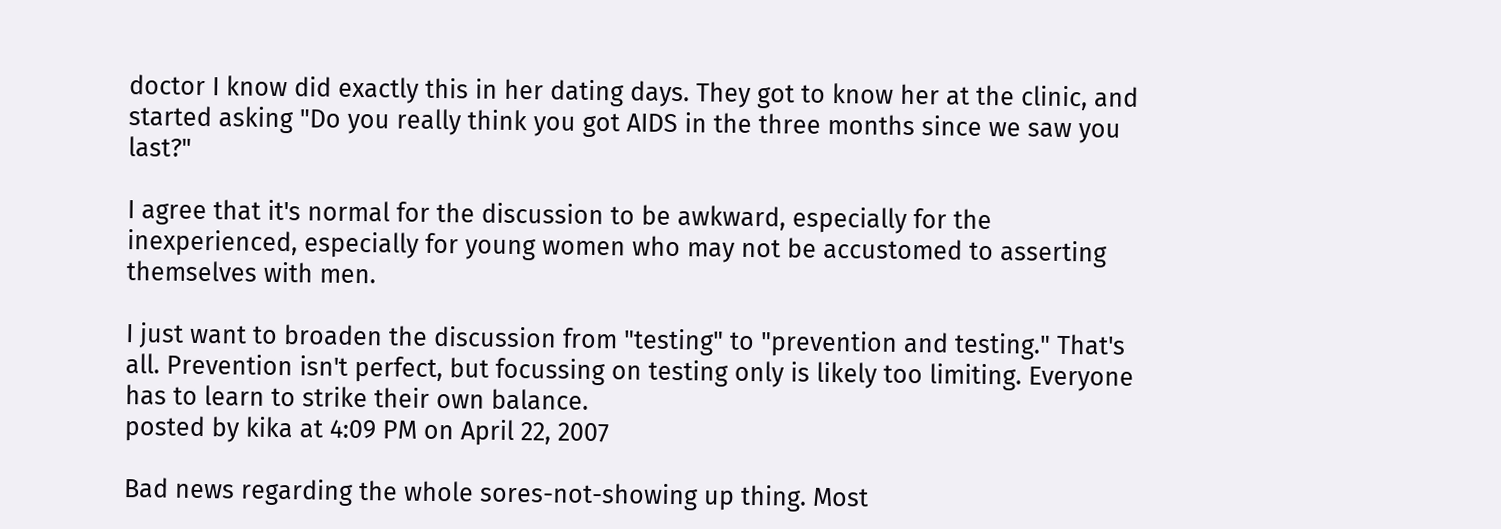doctor I know did exactly this in her dating days. They got to know her at the clinic, and started asking "Do you really think you got AIDS in the three months since we saw you last?"

I agree that it's normal for the discussion to be awkward, especially for the inexperienced, especially for young women who may not be accustomed to asserting themselves with men.

I just want to broaden the discussion from "testing" to "prevention and testing." That's all. Prevention isn't perfect, but focussing on testing only is likely too limiting. Everyone has to learn to strike their own balance.
posted by kika at 4:09 PM on April 22, 2007

Bad news regarding the whole sores-not-showing up thing. Most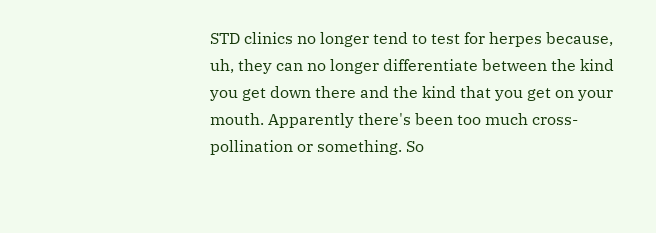STD clinics no longer tend to test for herpes because, uh, they can no longer differentiate between the kind you get down there and the kind that you get on your mouth. Apparently there's been too much cross-pollination or something. So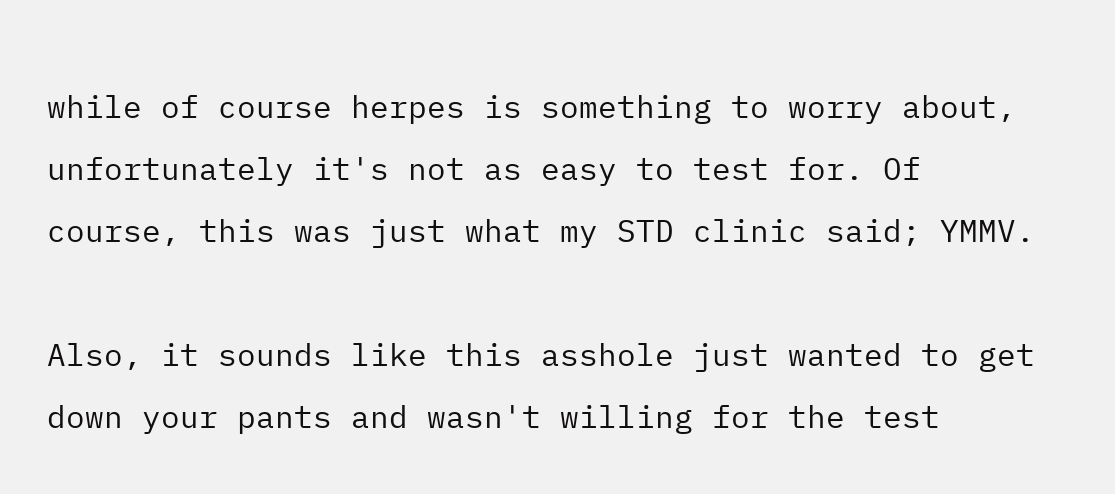while of course herpes is something to worry about, unfortunately it's not as easy to test for. Of course, this was just what my STD clinic said; YMMV.

Also, it sounds like this asshole just wanted to get down your pants and wasn't willing for the test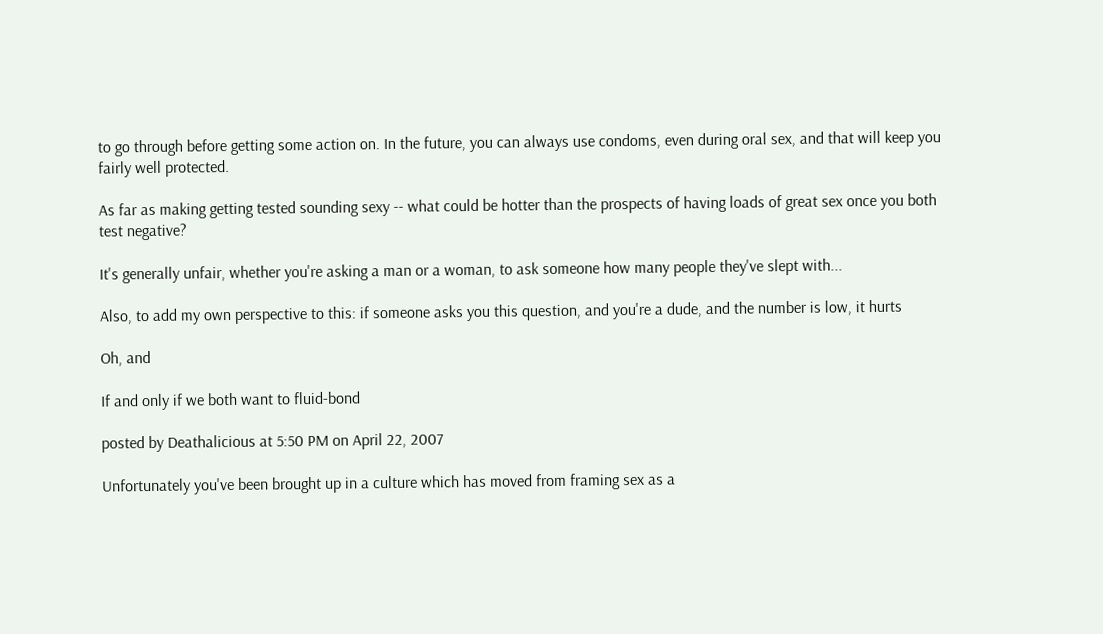to go through before getting some action on. In the future, you can always use condoms, even during oral sex, and that will keep you fairly well protected.

As far as making getting tested sounding sexy -- what could be hotter than the prospects of having loads of great sex once you both test negative?

It's generally unfair, whether you're asking a man or a woman, to ask someone how many people they've slept with...

Also, to add my own perspective to this: if someone asks you this question, and you're a dude, and the number is low, it hurts

Oh, and

If and only if we both want to fluid-bond

posted by Deathalicious at 5:50 PM on April 22, 2007

Unfortunately you've been brought up in a culture which has moved from framing sex as a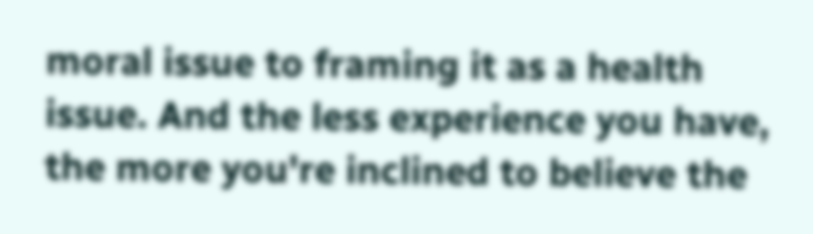moral issue to framing it as a health issue. And the less experience you have, the more you're inclined to believe the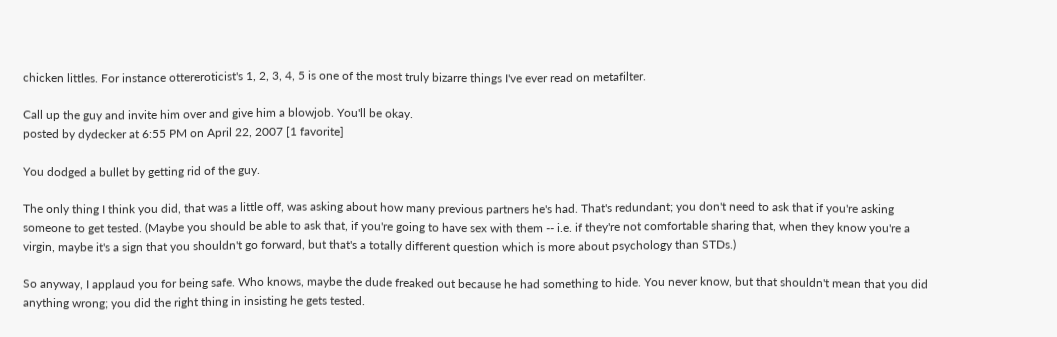chicken littles. For instance ottereroticist's 1, 2, 3, 4, 5 is one of the most truly bizarre things I've ever read on metafilter.

Call up the guy and invite him over and give him a blowjob. You'll be okay.
posted by dydecker at 6:55 PM on April 22, 2007 [1 favorite]

You dodged a bullet by getting rid of the guy.

The only thing I think you did, that was a little off, was asking about how many previous partners he's had. That's redundant; you don't need to ask that if you're asking someone to get tested. (Maybe you should be able to ask that, if you're going to have sex with them -- i.e. if they're not comfortable sharing that, when they know you're a virgin, maybe it's a sign that you shouldn't go forward, but that's a totally different question which is more about psychology than STDs.)

So anyway, I applaud you for being safe. Who knows, maybe the dude freaked out because he had something to hide. You never know, but that shouldn't mean that you did anything wrong; you did the right thing in insisting he gets tested.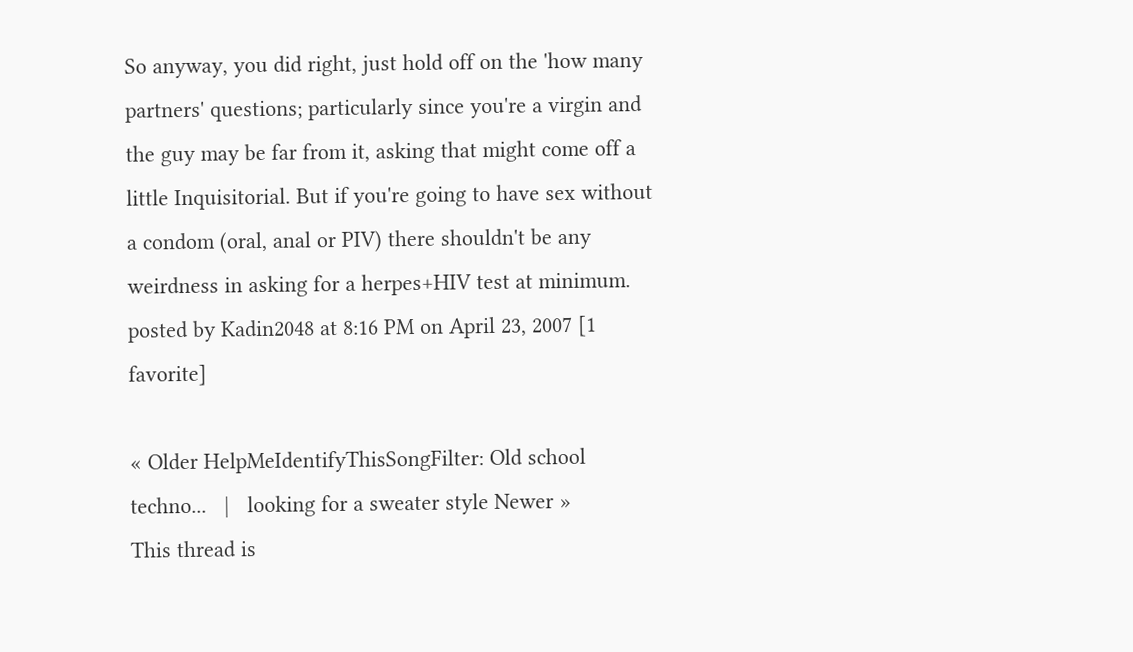So anyway, you did right, just hold off on the 'how many partners' questions; particularly since you're a virgin and the guy may be far from it, asking that might come off a little Inquisitorial. But if you're going to have sex without a condom (oral, anal or PIV) there shouldn't be any weirdness in asking for a herpes+HIV test at minimum.
posted by Kadin2048 at 8:16 PM on April 23, 2007 [1 favorite]

« Older HelpMeIdentifyThisSongFilter: Old school techno...   |   looking for a sweater style Newer »
This thread is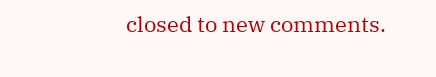closed to new comments.